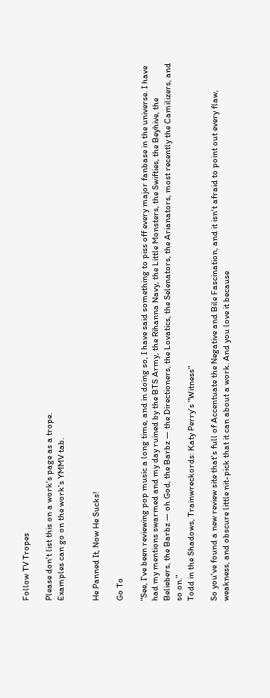Follow TV Tropes

Please don't list this on a work's page as a trope.
Examples can go on the work's YMMV tab.


He Panned It, Now He Sucks!

Go To

"See, I've been reviewing pop music a long time, and in doing so, I have said something to piss off every major fanbase in the universe. I have had my mentions swarmed and my day ruined by the BTS Army, the Rihanna Navy, the Little Monsters, the Swifties, the Beyhive, the Beliebers, the Barbz — oh God, the Barbz — the Directioners, the Lovatics, the Selenators, the Arianators, most recently the Camilizers, and so on."
Todd in the Shadows, Trainwreckords: Katy Perry's "Witness"

So you've found a new review site that's full of Accentuate the Negative and Bile Fascination, and it isn't afraid to point out every flaw, weakness, and obscure little nit-pick that it can about a work. And you love it because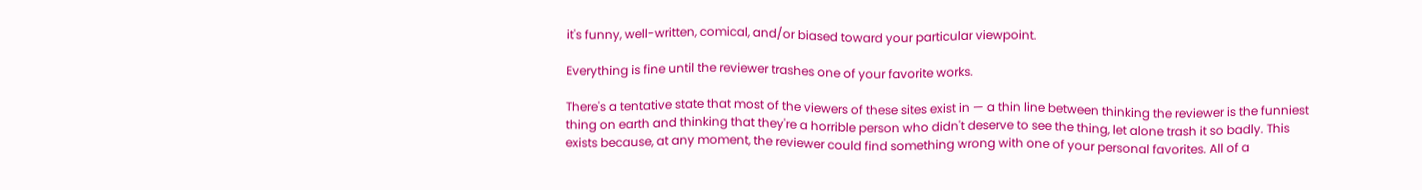it's funny, well-written, comical, and/or biased toward your particular viewpoint.

Everything is fine until the reviewer trashes one of your favorite works.

There's a tentative state that most of the viewers of these sites exist in — a thin line between thinking the reviewer is the funniest thing on earth and thinking that they're a horrible person who didn't deserve to see the thing, let alone trash it so badly. This exists because, at any moment, the reviewer could find something wrong with one of your personal favorites. All of a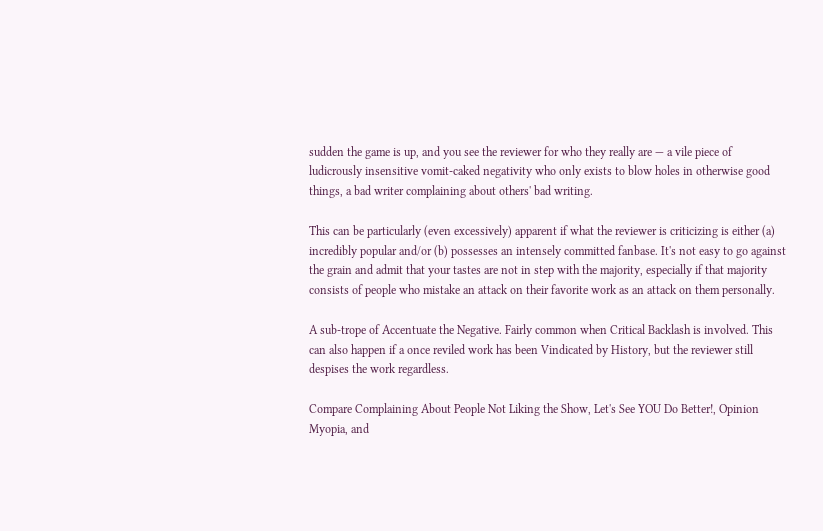sudden the game is up, and you see the reviewer for who they really are — a vile piece of ludicrously insensitive vomit-caked negativity who only exists to blow holes in otherwise good things, a bad writer complaining about others' bad writing.

This can be particularly (even excessively) apparent if what the reviewer is criticizing is either (a) incredibly popular and/or (b) possesses an intensely committed fanbase. It's not easy to go against the grain and admit that your tastes are not in step with the majority, especially if that majority consists of people who mistake an attack on their favorite work as an attack on them personally.

A sub-trope of Accentuate the Negative. Fairly common when Critical Backlash is involved. This can also happen if a once reviled work has been Vindicated by History, but the reviewer still despises the work regardless.

Compare Complaining About People Not Liking the Show, Let's See YOU Do Better!, Opinion Myopia, and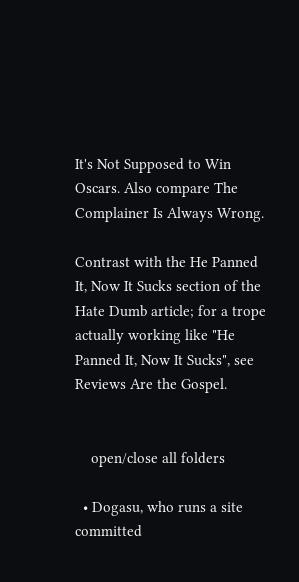It's Not Supposed to Win Oscars. Also compare The Complainer Is Always Wrong.

Contrast with the He Panned It, Now It Sucks section of the Hate Dumb article; for a trope actually working like "He Panned It, Now It Sucks", see Reviews Are the Gospel.


    open/close all folders

  • Dogasu, who runs a site committed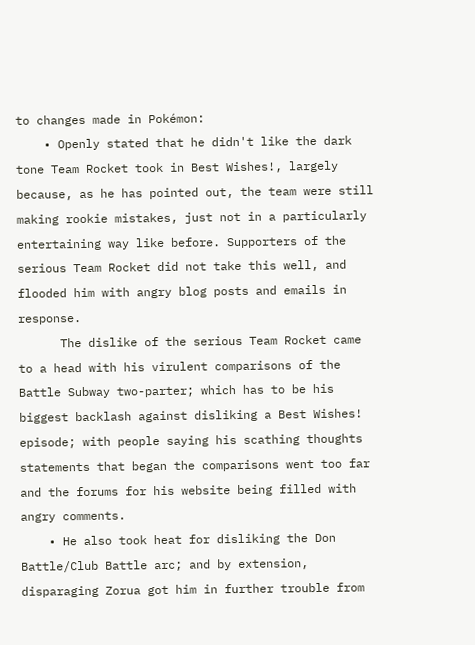to changes made in Pokémon:
    • Openly stated that he didn't like the dark tone Team Rocket took in Best Wishes!, largely because, as he has pointed out, the team were still making rookie mistakes, just not in a particularly entertaining way like before. Supporters of the serious Team Rocket did not take this well, and flooded him with angry blog posts and emails in response.
      The dislike of the serious Team Rocket came to a head with his virulent comparisons of the Battle Subway two-parter; which has to be his biggest backlash against disliking a Best Wishes! episode; with people saying his scathing thoughts statements that began the comparisons went too far and the forums for his website being filled with angry comments.
    • He also took heat for disliking the Don Battle/Club Battle arc; and by extension, disparaging Zorua got him in further trouble from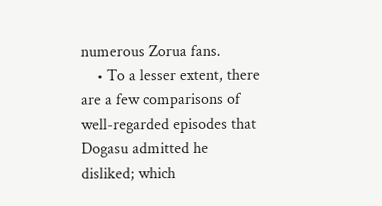numerous Zorua fans.
    • To a lesser extent, there are a few comparisons of well-regarded episodes that Dogasu admitted he disliked; which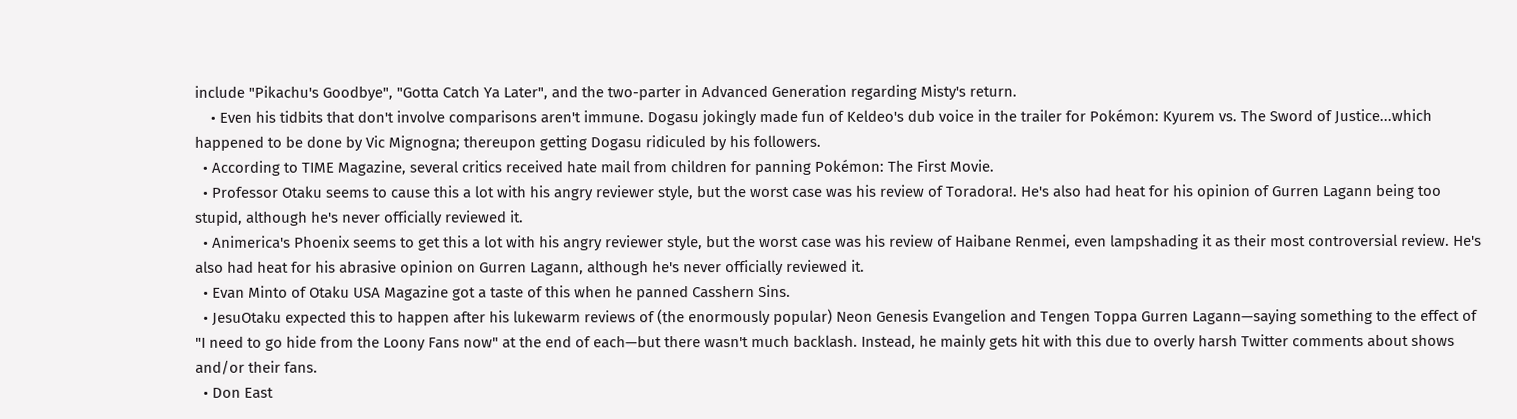include "Pikachu's Goodbye", "Gotta Catch Ya Later", and the two-parter in Advanced Generation regarding Misty's return.
    • Even his tidbits that don't involve comparisons aren't immune. Dogasu jokingly made fun of Keldeo's dub voice in the trailer for Pokémon: Kyurem vs. The Sword of Justice...which happened to be done by Vic Mignogna; thereupon getting Dogasu ridiculed by his followers.
  • According to TIME Magazine, several critics received hate mail from children for panning Pokémon: The First Movie.
  • Professor Otaku seems to cause this a lot with his angry reviewer style, but the worst case was his review of Toradora!. He's also had heat for his opinion of Gurren Lagann being too stupid, although he's never officially reviewed it.
  • Animerica's Phoenix seems to get this a lot with his angry reviewer style, but the worst case was his review of Haibane Renmei, even lampshading it as their most controversial review. He's also had heat for his abrasive opinion on Gurren Lagann, although he's never officially reviewed it.
  • Evan Minto of Otaku USA Magazine got a taste of this when he panned Casshern Sins.
  • JesuOtaku expected this to happen after his lukewarm reviews of (the enormously popular) Neon Genesis Evangelion and Tengen Toppa Gurren Lagann—saying something to the effect of "I need to go hide from the Loony Fans now" at the end of each—but there wasn't much backlash. Instead, he mainly gets hit with this due to overly harsh Twitter comments about shows and/or their fans.
  • Don East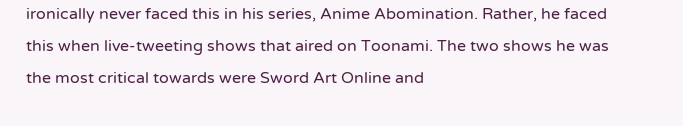ironically never faced this in his series, Anime Abomination. Rather, he faced this when live-tweeting shows that aired on Toonami. The two shows he was the most critical towards were Sword Art Online and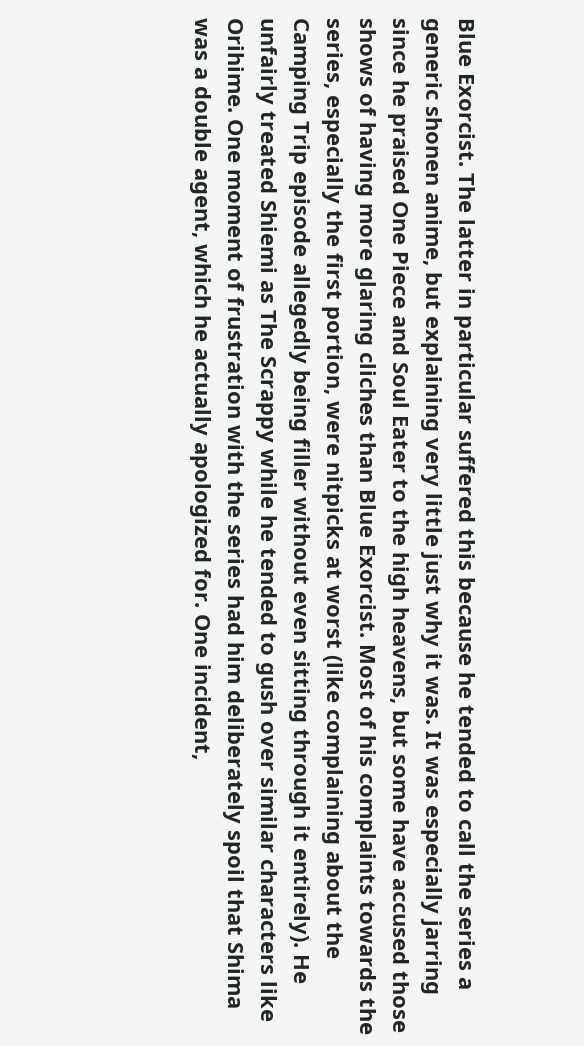Blue Exorcist. The latter in particular suffered this because he tended to call the series a generic shonen anime, but explaining very little just why it was. It was especially jarring since he praised One Piece and Soul Eater to the high heavens, but some have accused those shows of having more glaring cliches than Blue Exorcist. Most of his complaints towards the series, especially the first portion, were nitpicks at worst (like complaining about the Camping Trip episode allegedly being filler without even sitting through it entirely). He unfairly treated Shiemi as The Scrappy while he tended to gush over similar characters like Orihime. One moment of frustration with the series had him deliberately spoil that Shima was a double agent, which he actually apologized for. One incident,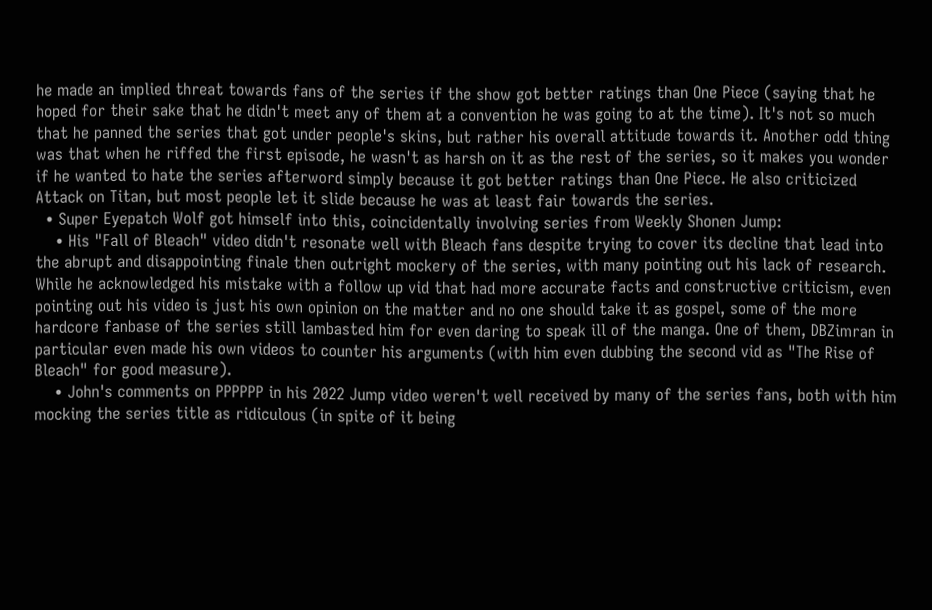he made an implied threat towards fans of the series if the show got better ratings than One Piece (saying that he hoped for their sake that he didn't meet any of them at a convention he was going to at the time). It's not so much that he panned the series that got under people's skins, but rather his overall attitude towards it. Another odd thing was that when he riffed the first episode, he wasn't as harsh on it as the rest of the series, so it makes you wonder if he wanted to hate the series afterword simply because it got better ratings than One Piece. He also criticized Attack on Titan, but most people let it slide because he was at least fair towards the series.
  • Super Eyepatch Wolf got himself into this, coincidentally involving series from Weekly Shonen Jump:
    • His "Fall of Bleach" video didn't resonate well with Bleach fans despite trying to cover its decline that lead into the abrupt and disappointing finale then outright mockery of the series, with many pointing out his lack of research. While he acknowledged his mistake with a follow up vid that had more accurate facts and constructive criticism, even pointing out his video is just his own opinion on the matter and no one should take it as gospel, some of the more hardcore fanbase of the series still lambasted him for even daring to speak ill of the manga. One of them, DBZimran in particular even made his own videos to counter his arguments (with him even dubbing the second vid as "The Rise of Bleach" for good measure).
    • John's comments on PPPPPP in his 2022 Jump video weren't well received by many of the series fans, both with him mocking the series title as ridiculous (in spite of it being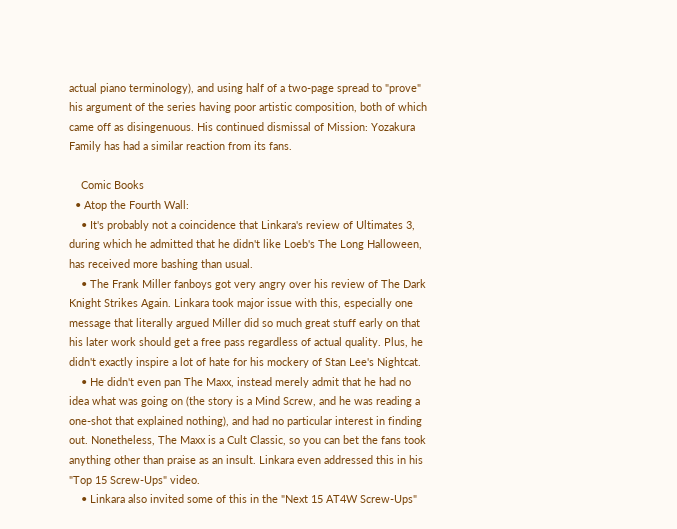actual piano terminology), and using half of a two-page spread to "prove" his argument of the series having poor artistic composition, both of which came off as disingenuous. His continued dismissal of Mission: Yozakura Family has had a similar reaction from its fans.

    Comic Books
  • Atop the Fourth Wall:
    • It's probably not a coincidence that Linkara's review of Ultimates 3, during which he admitted that he didn't like Loeb's The Long Halloween, has received more bashing than usual.
    • The Frank Miller fanboys got very angry over his review of The Dark Knight Strikes Again. Linkara took major issue with this, especially one message that literally argued Miller did so much great stuff early on that his later work should get a free pass regardless of actual quality. Plus, he didn't exactly inspire a lot of hate for his mockery of Stan Lee's Nightcat.
    • He didn't even pan The Maxx, instead merely admit that he had no idea what was going on (the story is a Mind Screw, and he was reading a one-shot that explained nothing), and had no particular interest in finding out. Nonetheless, The Maxx is a Cult Classic, so you can bet the fans took anything other than praise as an insult. Linkara even addressed this in his "Top 15 Screw-Ups" video.
    • Linkara also invited some of this in the "Next 15 AT4W Screw-Ups"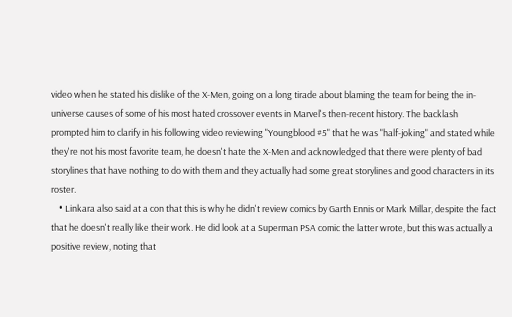video when he stated his dislike of the X-Men, going on a long tirade about blaming the team for being the in-universe causes of some of his most hated crossover events in Marvel's then-recent history. The backlash prompted him to clarify in his following video reviewing "Youngblood #5" that he was "half-joking" and stated while they're not his most favorite team, he doesn't hate the X-Men and acknowledged that there were plenty of bad storylines that have nothing to do with them and they actually had some great storylines and good characters in its roster.
    • Linkara also said at a con that this is why he didn't review comics by Garth Ennis or Mark Millar, despite the fact that he doesn't really like their work. He did look at a Superman PSA comic the latter wrote, but this was actually a positive review, noting that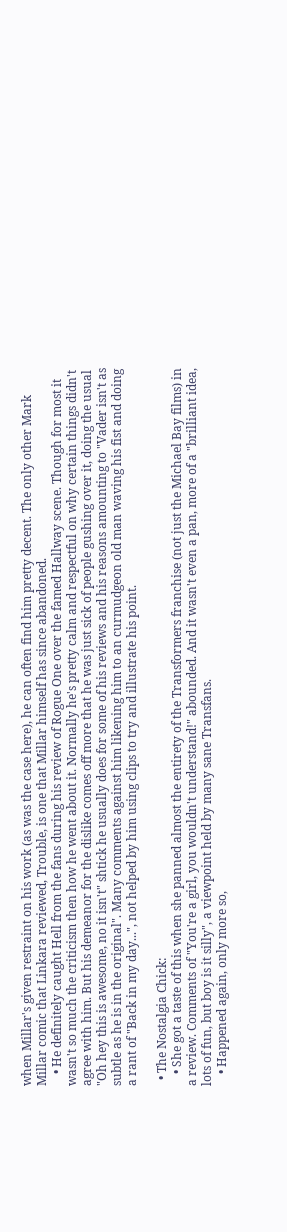when Millar's given restraint on his work (as was the case here), he can often find him pretty decent. The only other Mark Millar comic that Linkara reviewed, Trouble, is one that Millar himself has since abandoned.
    • He definitely caught Hell from the fans during his review of Rogue One over the famed Hallway scene. Though for most it wasn't so much the criticism then how he went about it. Normally he's pretty calm and respectful on why certain things didn't agree with him. But his demeanor for the dislike comes off more that he was just sick of people gushing over it, doing the usual "Oh hey this is awesome, no it isn't" shtick he usually does for some of his reviews and his reasons amounting to "Vader isn't as subtle as he is in the original". Many comments against him likening him to an curmudgeon old man waving his fist and doing a rant of "Back in my day...", not helped by him using clips to try and illustrate his point.

  • The Nostalgia Chick:
    • She got a taste of this when she panned almost the entirety of the Transformers franchise (not just the Michael Bay films) in a review. Comments of "You're a girl, you wouldn't understand!" abounded. And it wasn't even a pan, more of a "brilliant idea, lots of fun, but boy is it silly", a viewpoint held by many sane Transfans.
    • Happened again, only more so,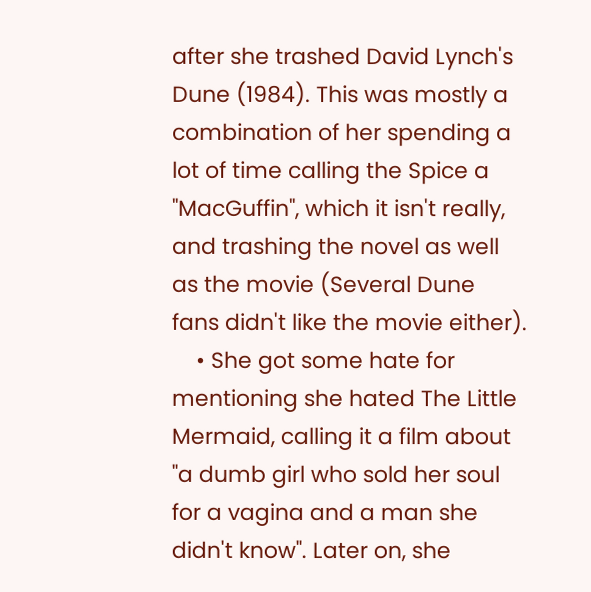after she trashed David Lynch's Dune (1984). This was mostly a combination of her spending a lot of time calling the Spice a "MacGuffin", which it isn't really, and trashing the novel as well as the movie (Several Dune fans didn't like the movie either).
    • She got some hate for mentioning she hated The Little Mermaid, calling it a film about "a dumb girl who sold her soul for a vagina and a man she didn't know". Later on, she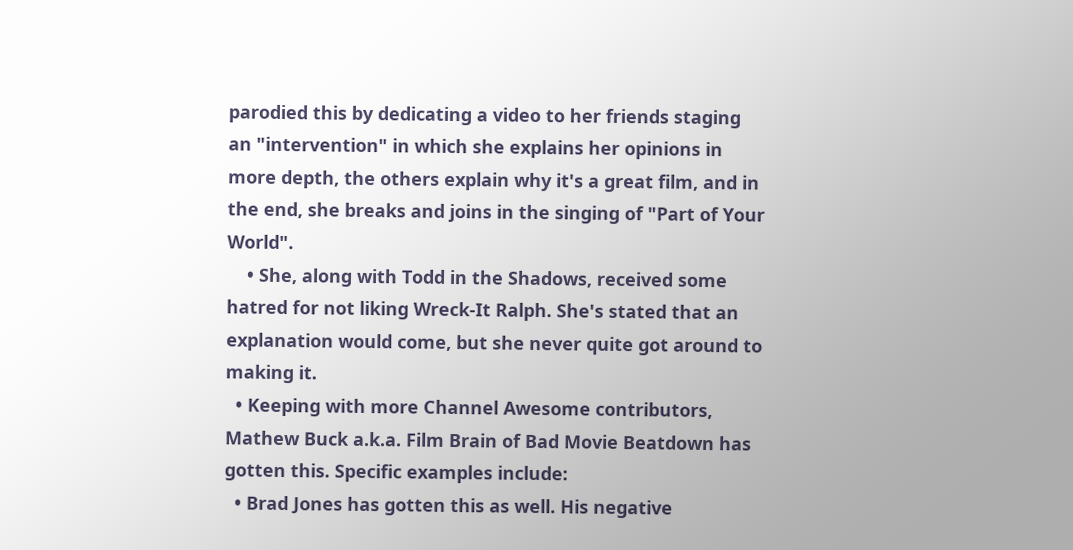parodied this by dedicating a video to her friends staging an "intervention" in which she explains her opinions in more depth, the others explain why it's a great film, and in the end, she breaks and joins in the singing of "Part of Your World".
    • She, along with Todd in the Shadows, received some hatred for not liking Wreck-It Ralph. She's stated that an explanation would come, but she never quite got around to making it.
  • Keeping with more Channel Awesome contributors, Mathew Buck a.k.a. Film Brain of Bad Movie Beatdown has gotten this. Specific examples include:
  • Brad Jones has gotten this as well. His negative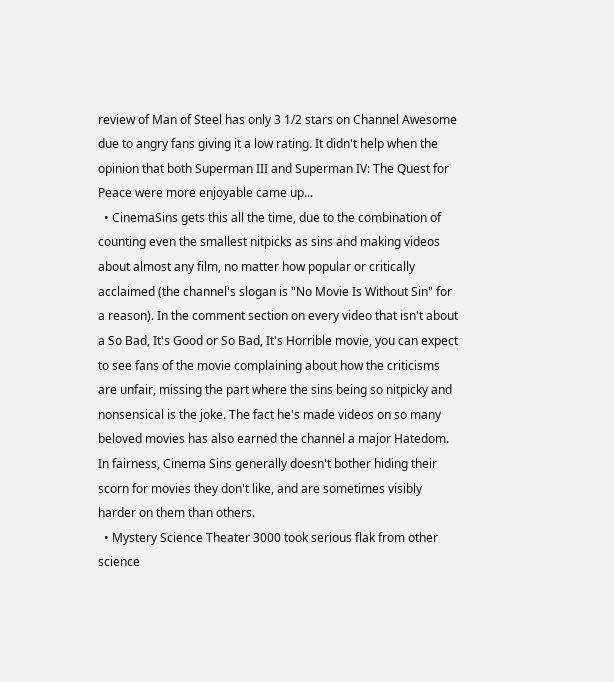review of Man of Steel has only 3 1/2 stars on Channel Awesome due to angry fans giving it a low rating. It didn't help when the opinion that both Superman III and Superman IV: The Quest for Peace were more enjoyable came up...
  • CinemaSins gets this all the time, due to the combination of counting even the smallest nitpicks as sins and making videos about almost any film, no matter how popular or critically acclaimed (the channel's slogan is "No Movie Is Without Sin" for a reason). In the comment section on every video that isn't about a So Bad, It's Good or So Bad, It's Horrible movie, you can expect to see fans of the movie complaining about how the criticisms are unfair, missing the part where the sins being so nitpicky and nonsensical is the joke. The fact he's made videos on so many beloved movies has also earned the channel a major Hatedom. In fairness, Cinema Sins generally doesn't bother hiding their scorn for movies they don't like, and are sometimes visibly harder on them than others.
  • Mystery Science Theater 3000 took serious flak from other science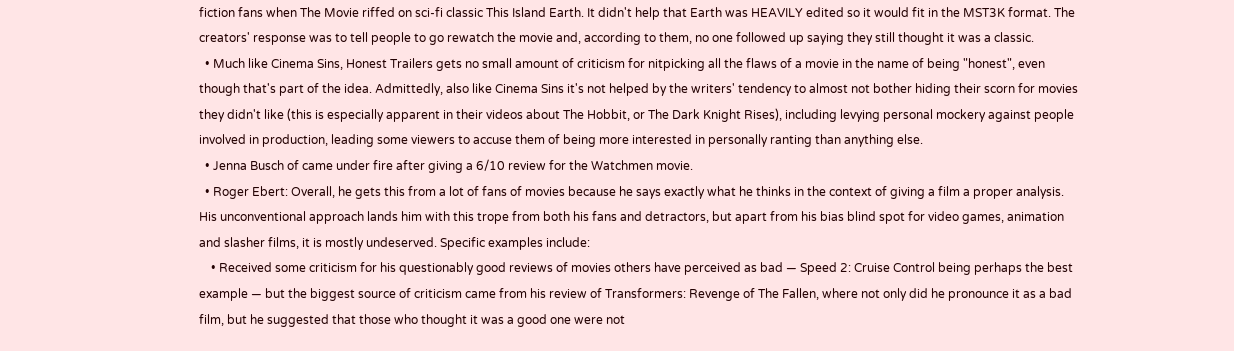fiction fans when The Movie riffed on sci-fi classic This Island Earth. It didn't help that Earth was HEAVILY edited so it would fit in the MST3K format. The creators' response was to tell people to go rewatch the movie and, according to them, no one followed up saying they still thought it was a classic.
  • Much like Cinema Sins, Honest Trailers gets no small amount of criticism for nitpicking all the flaws of a movie in the name of being "honest", even though that's part of the idea. Admittedly, also like Cinema Sins it's not helped by the writers' tendency to almost not bother hiding their scorn for movies they didn't like (this is especially apparent in their videos about The Hobbit, or The Dark Knight Rises), including levying personal mockery against people involved in production, leading some viewers to accuse them of being more interested in personally ranting than anything else.
  • Jenna Busch of came under fire after giving a 6/10 review for the Watchmen movie.
  • Roger Ebert: Overall, he gets this from a lot of fans of movies because he says exactly what he thinks in the context of giving a film a proper analysis. His unconventional approach lands him with this trope from both his fans and detractors, but apart from his bias blind spot for video games, animation and slasher films, it is mostly undeserved. Specific examples include:
    • Received some criticism for his questionably good reviews of movies others have perceived as bad — Speed 2: Cruise Control being perhaps the best example — but the biggest source of criticism came from his review of Transformers: Revenge of The Fallen, where not only did he pronounce it as a bad film, but he suggested that those who thought it was a good one were not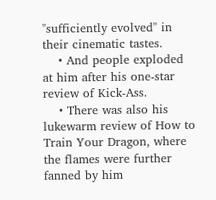"sufficiently evolved" in their cinematic tastes.
    • And people exploded at him after his one-star review of Kick-Ass.
    • There was also his lukewarm review of How to Train Your Dragon, where the flames were further fanned by him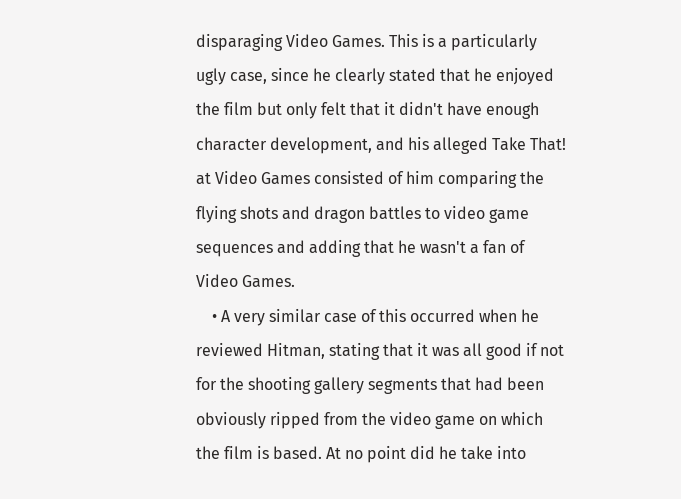disparaging Video Games. This is a particularly ugly case, since he clearly stated that he enjoyed the film but only felt that it didn't have enough character development, and his alleged Take That! at Video Games consisted of him comparing the flying shots and dragon battles to video game sequences and adding that he wasn't a fan of Video Games.
    • A very similar case of this occurred when he reviewed Hitman, stating that it was all good if not for the shooting gallery segments that had been obviously ripped from the video game on which the film is based. At no point did he take into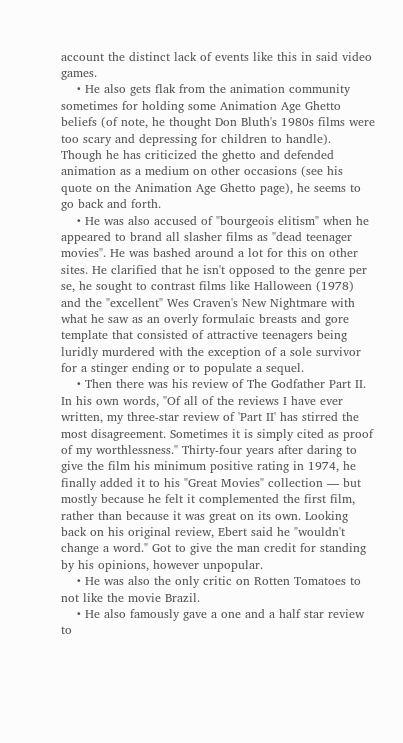account the distinct lack of events like this in said video games.
    • He also gets flak from the animation community sometimes for holding some Animation Age Ghetto beliefs (of note, he thought Don Bluth's 1980s films were too scary and depressing for children to handle). Though he has criticized the ghetto and defended animation as a medium on other occasions (see his quote on the Animation Age Ghetto page), he seems to go back and forth.
    • He was also accused of "bourgeois elitism" when he appeared to brand all slasher films as "dead teenager movies". He was bashed around a lot for this on other sites. He clarified that he isn't opposed to the genre per se, he sought to contrast films like Halloween (1978) and the "excellent" Wes Craven's New Nightmare with what he saw as an overly formulaic breasts and gore template that consisted of attractive teenagers being luridly murdered with the exception of a sole survivor for a stinger ending or to populate a sequel.
    • Then there was his review of The Godfather Part II. In his own words, "Of all of the reviews I have ever written, my three-star review of 'Part II' has stirred the most disagreement. Sometimes it is simply cited as proof of my worthlessness." Thirty-four years after daring to give the film his minimum positive rating in 1974, he finally added it to his "Great Movies" collection — but mostly because he felt it complemented the first film, rather than because it was great on its own. Looking back on his original review, Ebert said he "wouldn't change a word." Got to give the man credit for standing by his opinions, however unpopular.
    • He was also the only critic on Rotten Tomatoes to not like the movie Brazil.
    • He also famously gave a one and a half star review to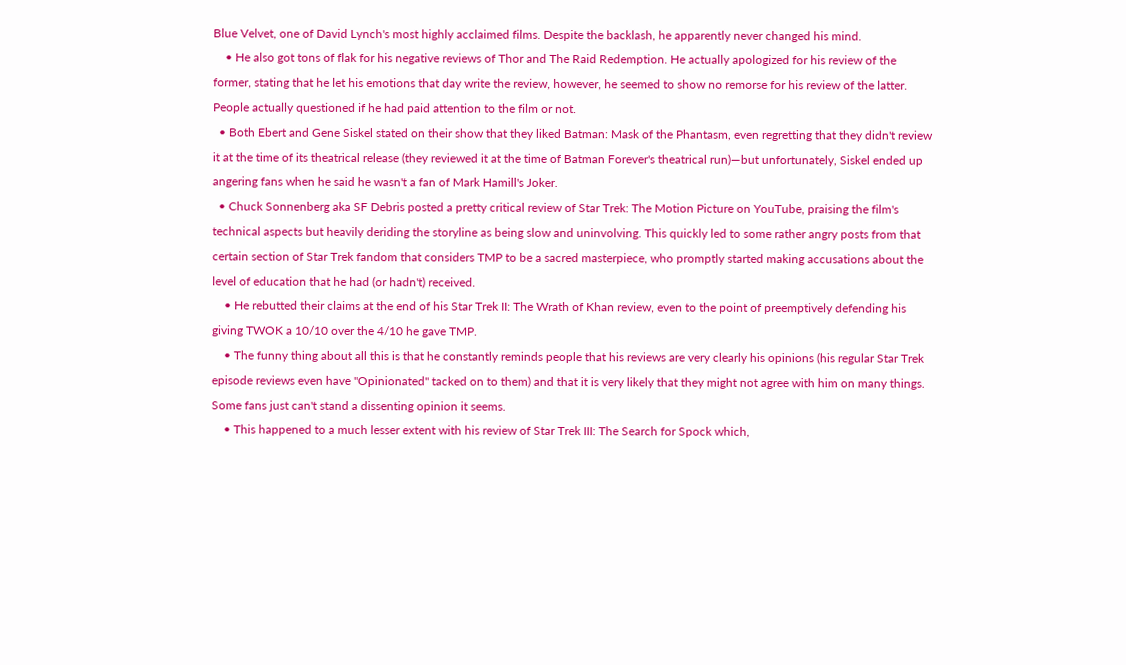Blue Velvet, one of David Lynch's most highly acclaimed films. Despite the backlash, he apparently never changed his mind.
    • He also got tons of flak for his negative reviews of Thor and The Raid Redemption. He actually apologized for his review of the former, stating that he let his emotions that day write the review, however, he seemed to show no remorse for his review of the latter. People actually questioned if he had paid attention to the film or not.
  • Both Ebert and Gene Siskel stated on their show that they liked Batman: Mask of the Phantasm, even regretting that they didn't review it at the time of its theatrical release (they reviewed it at the time of Batman Forever's theatrical run)—but unfortunately, Siskel ended up angering fans when he said he wasn't a fan of Mark Hamill's Joker.
  • Chuck Sonnenberg aka SF Debris posted a pretty critical review of Star Trek: The Motion Picture on YouTube, praising the film's technical aspects but heavily deriding the storyline as being slow and uninvolving. This quickly led to some rather angry posts from that certain section of Star Trek fandom that considers TMP to be a sacred masterpiece, who promptly started making accusations about the level of education that he had (or hadn't) received.
    • He rebutted their claims at the end of his Star Trek II: The Wrath of Khan review, even to the point of preemptively defending his giving TWOK a 10/10 over the 4/10 he gave TMP.
    • The funny thing about all this is that he constantly reminds people that his reviews are very clearly his opinions (his regular Star Trek episode reviews even have "Opinionated" tacked on to them) and that it is very likely that they might not agree with him on many things. Some fans just can't stand a dissenting opinion it seems.
    • This happened to a much lesser extent with his review of Star Trek III: The Search for Spock which,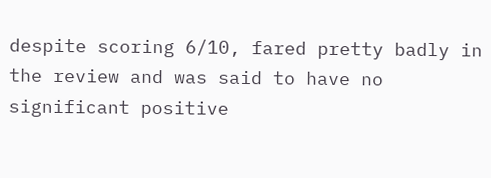despite scoring 6/10, fared pretty badly in the review and was said to have no significant positive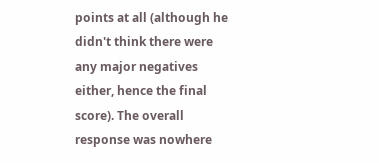points at all (although he didn't think there were any major negatives either, hence the final score). The overall response was nowhere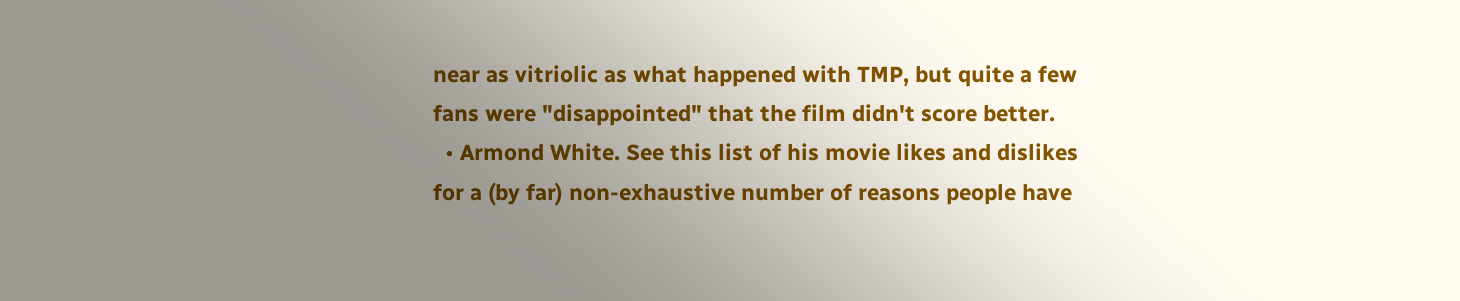near as vitriolic as what happened with TMP, but quite a few fans were "disappointed" that the film didn't score better.
  • Armond White. See this list of his movie likes and dislikes for a (by far) non-exhaustive number of reasons people have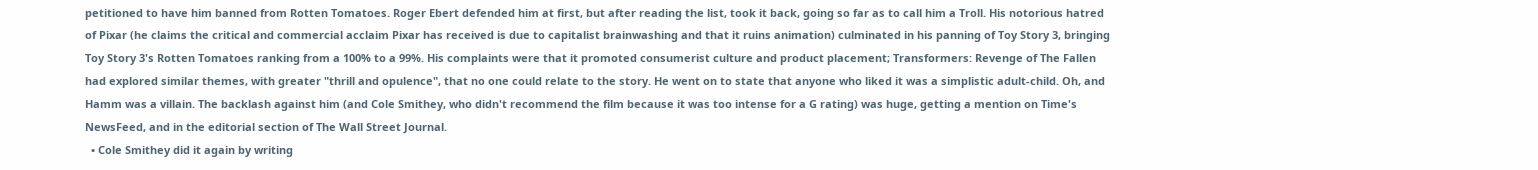petitioned to have him banned from Rotten Tomatoes. Roger Ebert defended him at first, but after reading the list, took it back, going so far as to call him a Troll. His notorious hatred of Pixar (he claims the critical and commercial acclaim Pixar has received is due to capitalist brainwashing and that it ruins animation) culminated in his panning of Toy Story 3, bringing Toy Story 3's Rotten Tomatoes ranking from a 100% to a 99%. His complaints were that it promoted consumerist culture and product placement; Transformers: Revenge of The Fallen had explored similar themes, with greater "thrill and opulence", that no one could relate to the story. He went on to state that anyone who liked it was a simplistic adult-child. Oh, and Hamm was a villain. The backlash against him (and Cole Smithey, who didn't recommend the film because it was too intense for a G rating) was huge, getting a mention on Time's NewsFeed, and in the editorial section of The Wall Street Journal.
  • Cole Smithey did it again by writing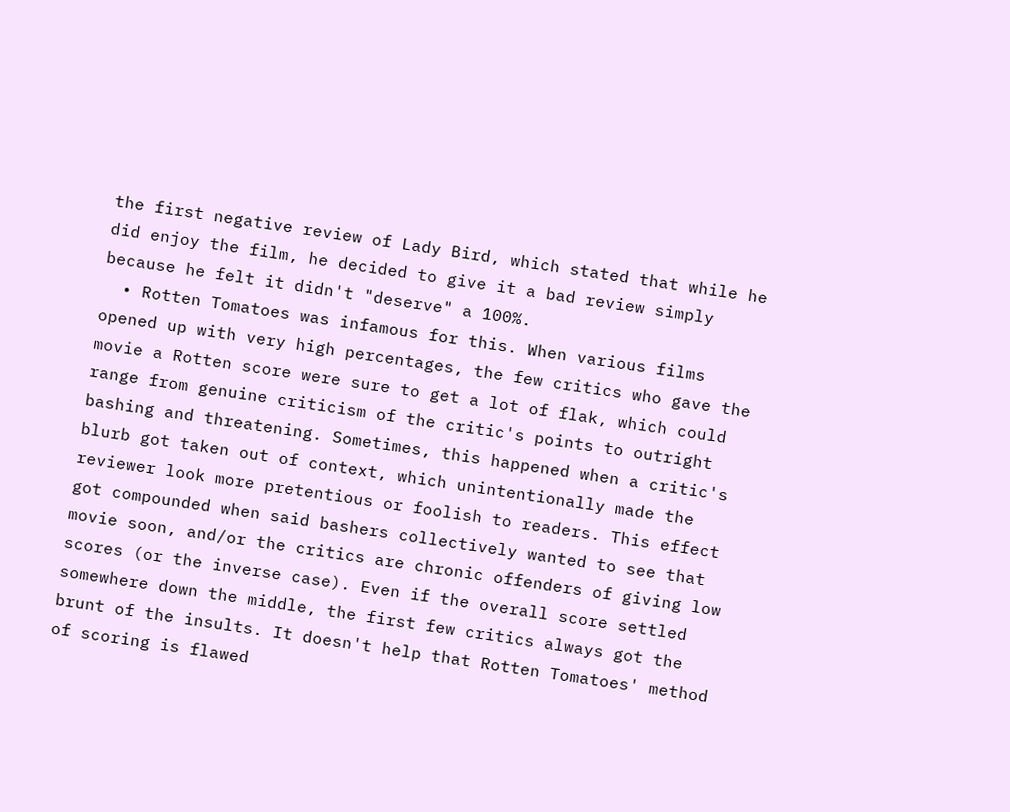the first negative review of Lady Bird, which stated that while he did enjoy the film, he decided to give it a bad review simply because he felt it didn't "deserve" a 100%.
  • Rotten Tomatoes was infamous for this. When various films opened up with very high percentages, the few critics who gave the movie a Rotten score were sure to get a lot of flak, which could range from genuine criticism of the critic's points to outright bashing and threatening. Sometimes, this happened when a critic's blurb got taken out of context, which unintentionally made the reviewer look more pretentious or foolish to readers. This effect got compounded when said bashers collectively wanted to see that movie soon, and/or the critics are chronic offenders of giving low scores (or the inverse case). Even if the overall score settled somewhere down the middle, the first few critics always got the brunt of the insults. It doesn't help that Rotten Tomatoes' method of scoring is flawed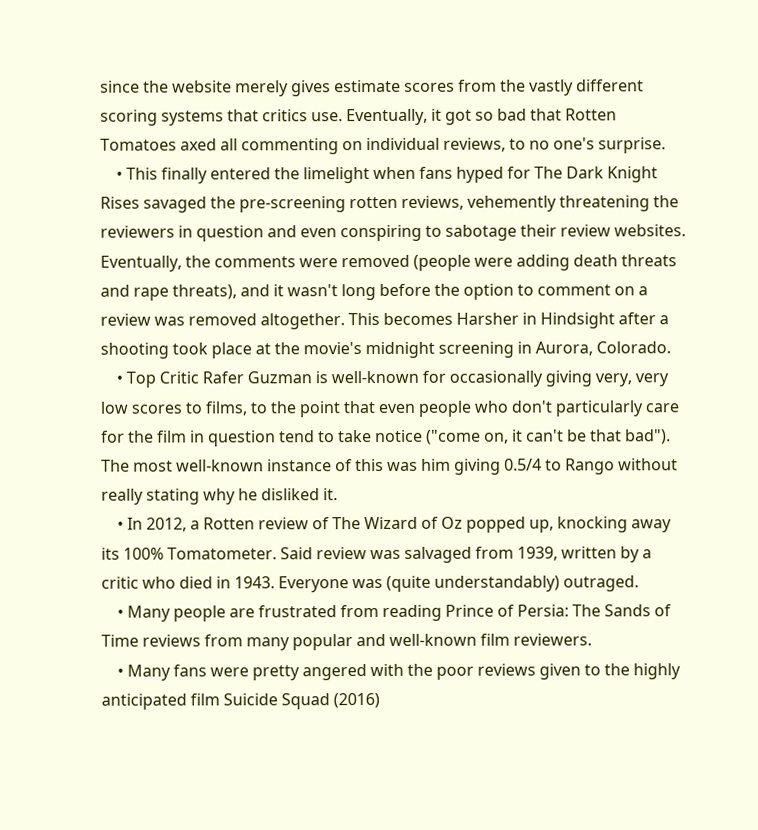since the website merely gives estimate scores from the vastly different scoring systems that critics use. Eventually, it got so bad that Rotten Tomatoes axed all commenting on individual reviews, to no one's surprise.
    • This finally entered the limelight when fans hyped for The Dark Knight Rises savaged the pre-screening rotten reviews, vehemently threatening the reviewers in question and even conspiring to sabotage their review websites. Eventually, the comments were removed (people were adding death threats and rape threats), and it wasn't long before the option to comment on a review was removed altogether. This becomes Harsher in Hindsight after a shooting took place at the movie's midnight screening in Aurora, Colorado.
    • Top Critic Rafer Guzman is well-known for occasionally giving very, very low scores to films, to the point that even people who don't particularly care for the film in question tend to take notice ("come on, it can't be that bad"). The most well-known instance of this was him giving 0.5/4 to Rango without really stating why he disliked it.
    • In 2012, a Rotten review of The Wizard of Oz popped up, knocking away its 100% Tomatometer. Said review was salvaged from 1939, written by a critic who died in 1943. Everyone was (quite understandably) outraged.
    • Many people are frustrated from reading Prince of Persia: The Sands of Time reviews from many popular and well-known film reviewers.
    • Many fans were pretty angered with the poor reviews given to the highly anticipated film Suicide Squad (2016)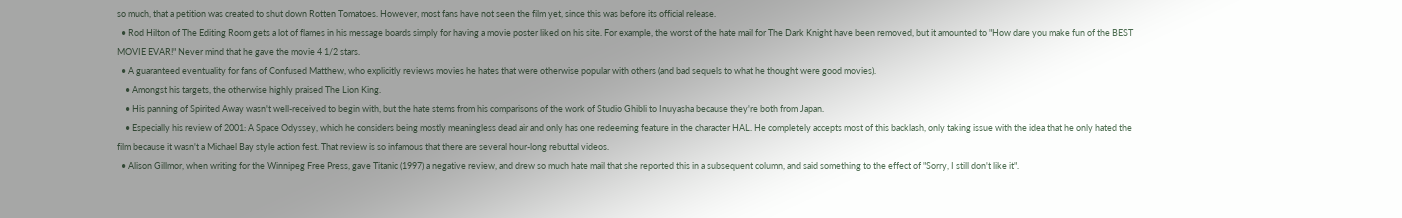so much, that a petition was created to shut down Rotten Tomatoes. However, most fans have not seen the film yet, since this was before its official release.
  • Rod Hilton of The Editing Room gets a lot of flames in his message boards simply for having a movie poster liked on his site. For example, the worst of the hate mail for The Dark Knight have been removed, but it amounted to "How dare you make fun of the BEST MOVIE EVAR!" Never mind that he gave the movie 4 1/2 stars.
  • A guaranteed eventuality for fans of Confused Matthew, who explicitly reviews movies he hates that were otherwise popular with others (and bad sequels to what he thought were good movies).
    • Amongst his targets, the otherwise highly praised The Lion King.
    • His panning of Spirited Away wasn't well-received to begin with, but the hate stems from his comparisons of the work of Studio Ghibli to Inuyasha because they're both from Japan.
    • Especially his review of 2001: A Space Odyssey, which he considers being mostly meaningless dead air and only has one redeeming feature in the character HAL. He completely accepts most of this backlash, only taking issue with the idea that he only hated the film because it wasn't a Michael Bay style action fest. That review is so infamous that there are several hour-long rebuttal videos.
  • Alison Gillmor, when writing for the Winnipeg Free Press, gave Titanic (1997) a negative review, and drew so much hate mail that she reported this in a subsequent column, and said something to the effect of "Sorry, I still don't like it".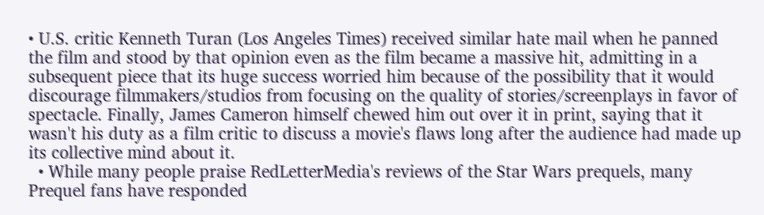• U.S. critic Kenneth Turan (Los Angeles Times) received similar hate mail when he panned the film and stood by that opinion even as the film became a massive hit, admitting in a subsequent piece that its huge success worried him because of the possibility that it would discourage filmmakers/studios from focusing on the quality of stories/screenplays in favor of spectacle. Finally, James Cameron himself chewed him out over it in print, saying that it wasn't his duty as a film critic to discuss a movie's flaws long after the audience had made up its collective mind about it.
  • While many people praise RedLetterMedia's reviews of the Star Wars prequels, many Prequel fans have responded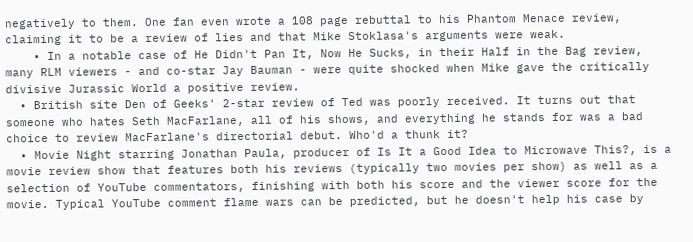negatively to them. One fan even wrote a 108 page rebuttal to his Phantom Menace review, claiming it to be a review of lies and that Mike Stoklasa's arguments were weak.
    • In a notable case of He Didn't Pan It, Now He Sucks, in their Half in the Bag review, many RLM viewers - and co-star Jay Bauman - were quite shocked when Mike gave the critically divisive Jurassic World a positive review.
  • British site Den of Geeks' 2-star review of Ted was poorly received. It turns out that someone who hates Seth MacFarlane, all of his shows, and everything he stands for was a bad choice to review MacFarlane's directorial debut. Who'd a thunk it?
  • Movie Night starring Jonathan Paula, producer of Is It a Good Idea to Microwave This?, is a movie review show that features both his reviews (typically two movies per show) as well as a selection of YouTube commentators, finishing with both his score and the viewer score for the movie. Typical YouTube comment flame wars can be predicted, but he doesn't help his case by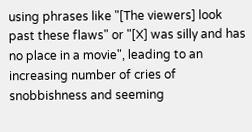using phrases like "[The viewers] look past these flaws" or "[X] was silly and has no place in a movie", leading to an increasing number of cries of snobbishness and seeming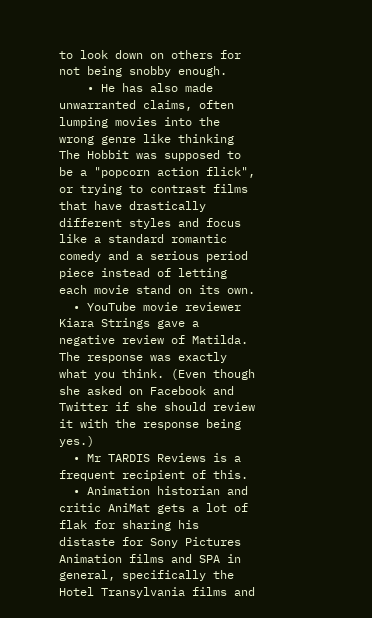to look down on others for not being snobby enough.
    • He has also made unwarranted claims, often lumping movies into the wrong genre like thinking The Hobbit was supposed to be a "popcorn action flick", or trying to contrast films that have drastically different styles and focus like a standard romantic comedy and a serious period piece instead of letting each movie stand on its own.
  • YouTube movie reviewer Kiara Strings gave a negative review of Matilda. The response was exactly what you think. (Even though she asked on Facebook and Twitter if she should review it with the response being yes.)
  • Mr TARDIS Reviews is a frequent recipient of this.
  • Animation historian and critic AniMat gets a lot of flak for sharing his distaste for Sony Pictures Animation films and SPA in general, specifically the Hotel Transylvania films and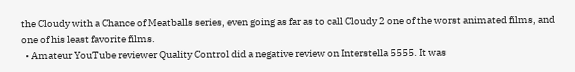the Cloudy with a Chance of Meatballs series, even going as far as to call Cloudy 2 one of the worst animated films, and one of his least favorite films.
  • Amateur YouTube reviewer Quality Control did a negative review on Interstella 5555. It was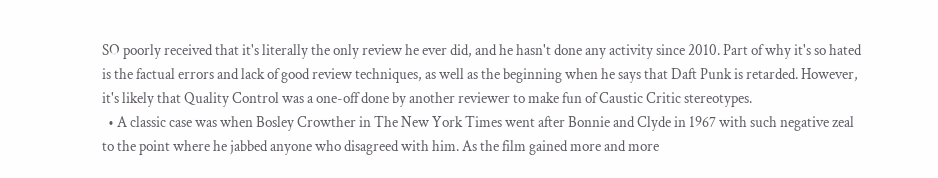SO poorly received that it's literally the only review he ever did, and he hasn't done any activity since 2010. Part of why it's so hated is the factual errors and lack of good review techniques, as well as the beginning when he says that Daft Punk is retarded. However, it's likely that Quality Control was a one-off done by another reviewer to make fun of Caustic Critic stereotypes.
  • A classic case was when Bosley Crowther in The New York Times went after Bonnie and Clyde in 1967 with such negative zeal to the point where he jabbed anyone who disagreed with him. As the film gained more and more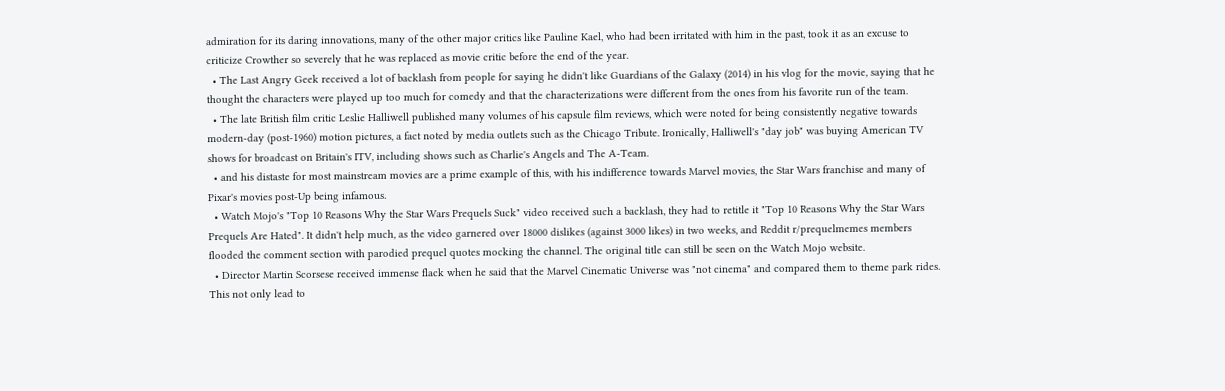admiration for its daring innovations, many of the other major critics like Pauline Kael, who had been irritated with him in the past, took it as an excuse to criticize Crowther so severely that he was replaced as movie critic before the end of the year.
  • The Last Angry Geek received a lot of backlash from people for saying he didn't like Guardians of the Galaxy (2014) in his vlog for the movie, saying that he thought the characters were played up too much for comedy and that the characterizations were different from the ones from his favorite run of the team.
  • The late British film critic Leslie Halliwell published many volumes of his capsule film reviews, which were noted for being consistently negative towards modern-day (post-1960) motion pictures, a fact noted by media outlets such as the Chicago Tribute. Ironically, Halliwell's "day job" was buying American TV shows for broadcast on Britain's ITV, including shows such as Charlie's Angels and The A-Team.
  • and his distaste for most mainstream movies are a prime example of this, with his indifference towards Marvel movies, the Star Wars franchise and many of Pixar's movies post-Up being infamous.
  • Watch Mojo's "Top 10 Reasons Why the Star Wars Prequels Suck" video received such a backlash, they had to retitle it "Top 10 Reasons Why the Star Wars Prequels Are Hated". It didn't help much, as the video garnered over 18000 dislikes (against 3000 likes) in two weeks, and Reddit r/prequelmemes members flooded the comment section with parodied prequel quotes mocking the channel. The original title can still be seen on the Watch Mojo website.
  • Director Martin Scorsese received immense flack when he said that the Marvel Cinematic Universe was "not cinema" and compared them to theme park rides. This not only lead to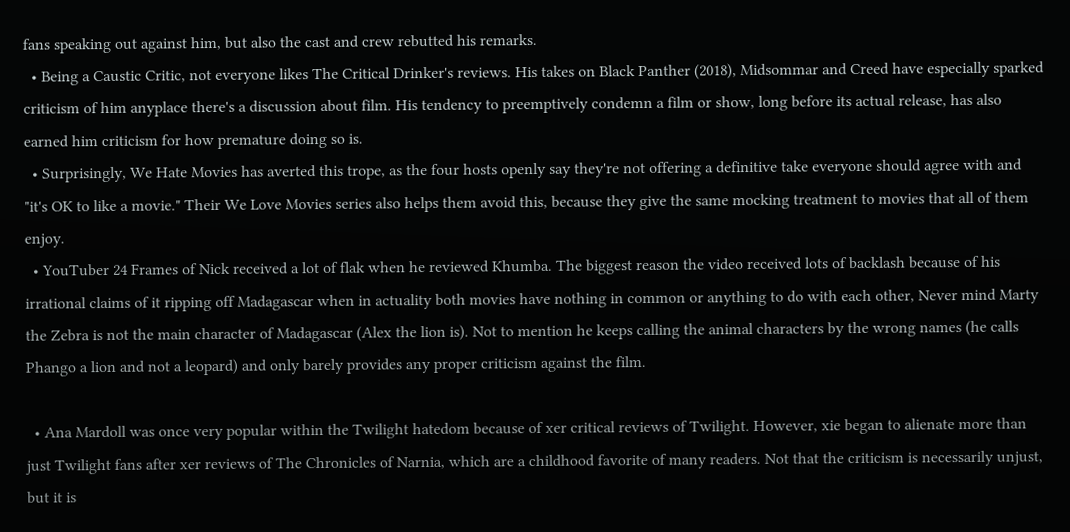fans speaking out against him, but also the cast and crew rebutted his remarks.
  • Being a Caustic Critic, not everyone likes The Critical Drinker's reviews. His takes on Black Panther (2018), Midsommar and Creed have especially sparked criticism of him anyplace there's a discussion about film. His tendency to preemptively condemn a film or show, long before its actual release, has also earned him criticism for how premature doing so is.
  • Surprisingly, We Hate Movies has averted this trope, as the four hosts openly say they're not offering a definitive take everyone should agree with and "it's OK to like a movie." Their We Love Movies series also helps them avoid this, because they give the same mocking treatment to movies that all of them enjoy.
  • YouTuber 24 Frames of Nick received a lot of flak when he reviewed Khumba. The biggest reason the video received lots of backlash because of his irrational claims of it ripping off Madagascar when in actuality both movies have nothing in common or anything to do with each other, Never mind Marty the Zebra is not the main character of Madagascar (Alex the lion is). Not to mention he keeps calling the animal characters by the wrong names (he calls Phango a lion and not a leopard) and only barely provides any proper criticism against the film.

  • Ana Mardoll was once very popular within the Twilight hatedom because of xer critical reviews of Twilight. However, xie began to alienate more than just Twilight fans after xer reviews of The Chronicles of Narnia, which are a childhood favorite of many readers. Not that the criticism is necessarily unjust, but it is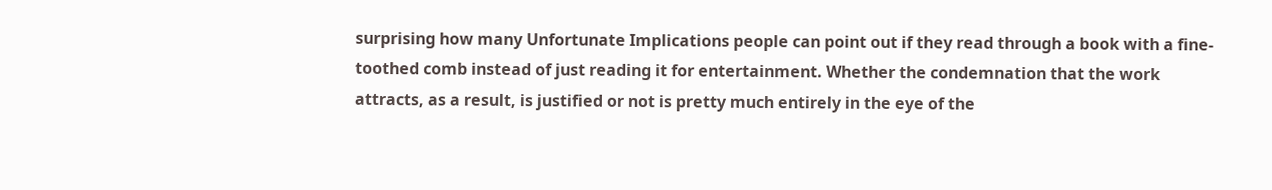surprising how many Unfortunate Implications people can point out if they read through a book with a fine-toothed comb instead of just reading it for entertainment. Whether the condemnation that the work attracts, as a result, is justified or not is pretty much entirely in the eye of the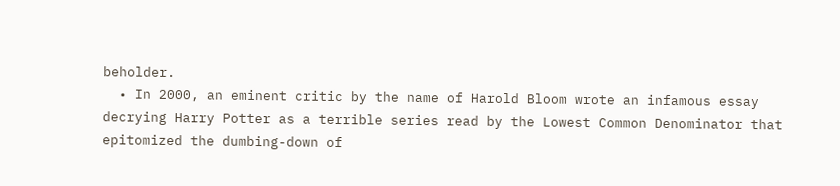beholder.
  • In 2000, an eminent critic by the name of Harold Bloom wrote an infamous essay decrying Harry Potter as a terrible series read by the Lowest Common Denominator that epitomized the dumbing-down of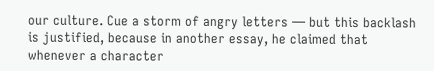our culture. Cue a storm of angry letters — but this backlash is justified, because in another essay, he claimed that whenever a character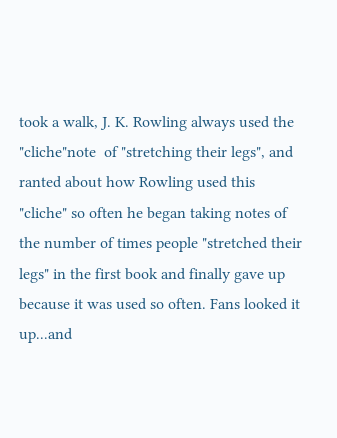took a walk, J. K. Rowling always used the "cliche"note  of "stretching their legs", and ranted about how Rowling used this "cliche" so often he began taking notes of the number of times people "stretched their legs" in the first book and finally gave up because it was used so often. Fans looked it up...and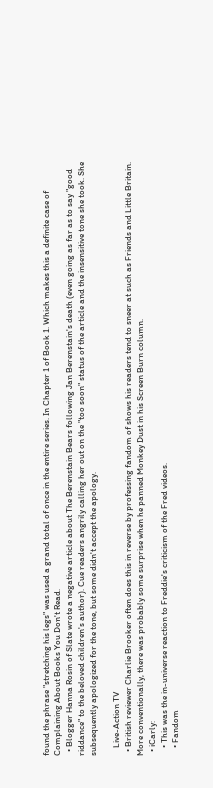found the phrase "stretching his legs" was used a grand total of once in the entire series. In Chapter 1 of Book 1. Which makes this a definite case of Complaining About Books You Don't Read.
  • Blogger Hanna Rosin of Slate wrote a negative article about The Berenstain Bears following Jan Berenstain's death (even going as far as to say "good riddance" to the beloved children's author). Cue readers angrily calling her out on the "too soon" status of the article and the insensitive tone she took. She subsequently apologized for the tone, but some didn't accept the apology.

    Live-Action TV
  • British reviewer Charlie Brooker often does this in reverse by professing fandom of shows his readers tend to sneer at such as Friends and Little Britain. More conventionally, there was probably some surprise when he panned Monkey Dust in his Screen Burn column.
  • iCarly:
    • This was the in-universe reaction to Freddie's criticism of the Fred videos.
    • Fandom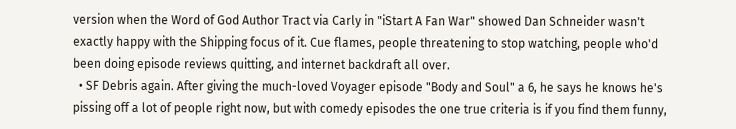version when the Word of God Author Tract via Carly in "iStart A Fan War" showed Dan Schneider wasn't exactly happy with the Shipping focus of it. Cue flames, people threatening to stop watching, people who'd been doing episode reviews quitting, and internet backdraft all over.
  • SF Debris again. After giving the much-loved Voyager episode "Body and Soul" a 6, he says he knows he's pissing off a lot of people right now, but with comedy episodes the one true criteria is if you find them funny,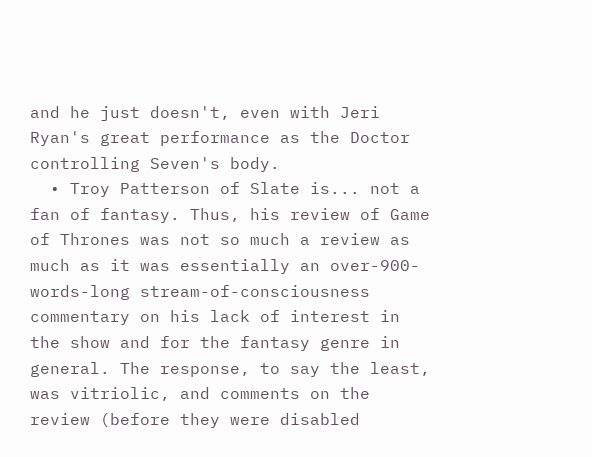and he just doesn't, even with Jeri Ryan's great performance as the Doctor controlling Seven's body.
  • Troy Patterson of Slate is... not a fan of fantasy. Thus, his review of Game of Thrones was not so much a review as much as it was essentially an over-900-words-long stream-of-consciousness commentary on his lack of interest in the show and for the fantasy genre in general. The response, to say the least, was vitriolic, and comments on the review (before they were disabled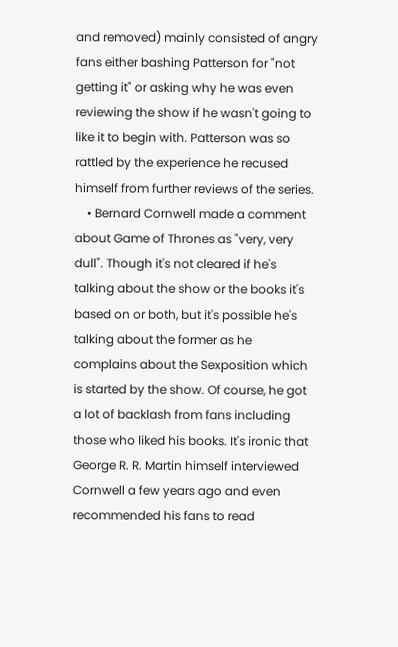and removed) mainly consisted of angry fans either bashing Patterson for "not getting it" or asking why he was even reviewing the show if he wasn't going to like it to begin with. Patterson was so rattled by the experience he recused himself from further reviews of the series.
    • Bernard Cornwell made a comment about Game of Thrones as "very, very dull". Though it's not cleared if he's talking about the show or the books it's based on or both, but it's possible he's talking about the former as he complains about the Sexposition which is started by the show. Of course, he got a lot of backlash from fans including those who liked his books. It's ironic that George R. R. Martin himself interviewed Cornwell a few years ago and even recommended his fans to read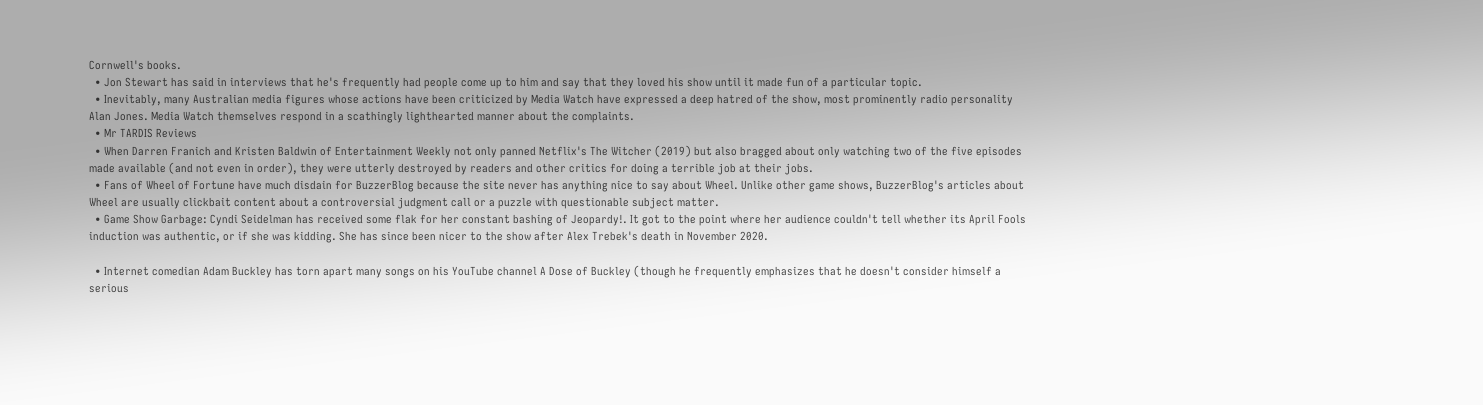Cornwell's books.
  • Jon Stewart has said in interviews that he's frequently had people come up to him and say that they loved his show until it made fun of a particular topic.
  • Inevitably, many Australian media figures whose actions have been criticized by Media Watch have expressed a deep hatred of the show, most prominently radio personality Alan Jones. Media Watch themselves respond in a scathingly lighthearted manner about the complaints.
  • Mr TARDIS Reviews
  • When Darren Franich and Kristen Baldwin of Entertainment Weekly not only panned Netflix's The Witcher (2019) but also bragged about only watching two of the five episodes made available (and not even in order), they were utterly destroyed by readers and other critics for doing a terrible job at their jobs.
  • Fans of Wheel of Fortune have much disdain for BuzzerBlog because the site never has anything nice to say about Wheel. Unlike other game shows, BuzzerBlog's articles about Wheel are usually clickbait content about a controversial judgment call or a puzzle with questionable subject matter.
  • Game Show Garbage: Cyndi Seidelman has received some flak for her constant bashing of Jeopardy!. It got to the point where her audience couldn't tell whether its April Fools induction was authentic, or if she was kidding. She has since been nicer to the show after Alex Trebek's death in November 2020.

  • Internet comedian Adam Buckley has torn apart many songs on his YouTube channel A Dose of Buckley (though he frequently emphasizes that he doesn't consider himself a serious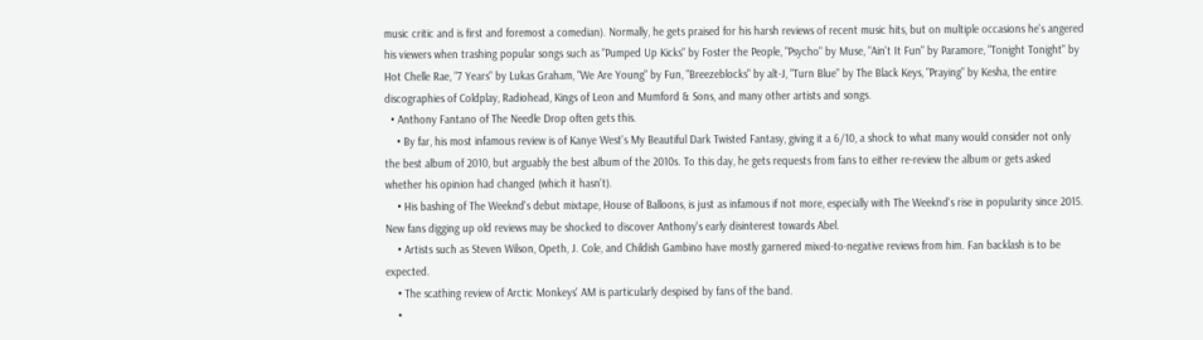music critic and is first and foremost a comedian). Normally, he gets praised for his harsh reviews of recent music hits, but on multiple occasions he's angered his viewers when trashing popular songs such as "Pumped Up Kicks" by Foster the People, "Psycho" by Muse, "Ain't It Fun" by Paramore, "Tonight Tonight" by Hot Chelle Rae, "7 Years" by Lukas Graham, "We Are Young" by Fun, "Breezeblocks" by alt-J, "Turn Blue" by The Black Keys, "Praying" by Kesha, the entire discographies of Coldplay, Radiohead, Kings of Leon and Mumford & Sons, and many other artists and songs.
  • Anthony Fantano of The Needle Drop often gets this.
    • By far, his most infamous review is of Kanye West's My Beautiful Dark Twisted Fantasy, giving it a 6/10, a shock to what many would consider not only the best album of 2010, but arguably the best album of the 2010s. To this day, he gets requests from fans to either re-review the album or gets asked whether his opinion had changed (which it hasn't).
    • His bashing of The Weeknd's debut mixtape, House of Balloons, is just as infamous if not more, especially with The Weeknd's rise in popularity since 2015. New fans digging up old reviews may be shocked to discover Anthony's early disinterest towards Abel.
    • Artists such as Steven Wilson, Opeth, J. Cole, and Childish Gambino have mostly garnered mixed-to-negative reviews from him. Fan backlash is to be expected.
    • The scathing review of Arctic Monkeys' AM is particularly despised by fans of the band.
    •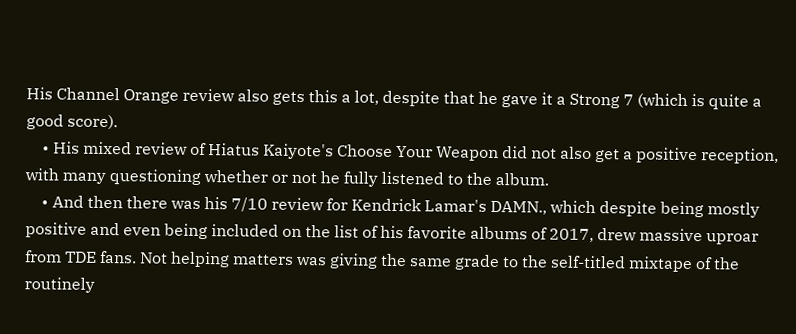His Channel Orange review also gets this a lot, despite that he gave it a Strong 7 (which is quite a good score).
    • His mixed review of Hiatus Kaiyote's Choose Your Weapon did not also get a positive reception, with many questioning whether or not he fully listened to the album.
    • And then there was his 7/10 review for Kendrick Lamar's DAMN., which despite being mostly positive and even being included on the list of his favorite albums of 2017, drew massive uproar from TDE fans. Not helping matters was giving the same grade to the self-titled mixtape of the routinely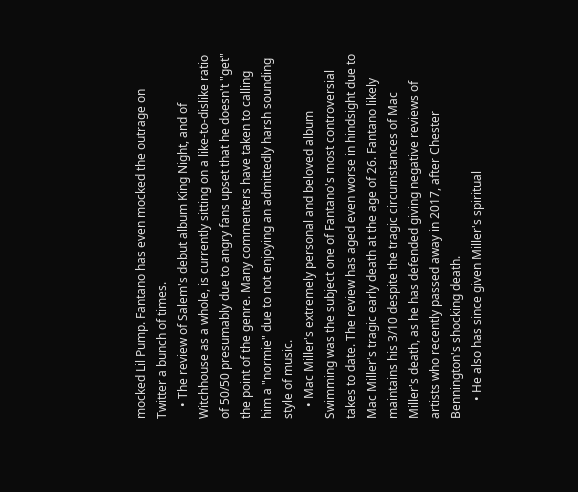mocked Lil Pump. Fantano has even mocked the outrage on Twitter a bunch of times.
    • The review of Salem's debut album King Night, and of Witchhouse as a whole, is currently sitting on a like-to-dislike ratio of 50/50 presumably due to angry fans upset that he doesn't "get" the point of the genre. Many commenters have taken to calling him a "normie" due to not enjoying an admittedly harsh sounding style of music.
    • Mac Miller's extremely personal and beloved album Swimming was the subject one of Fantano's most controversial takes to date. The review has aged even worse in hindsight due to Mac Miller's tragic early death at the age of 26. Fantano likely maintains his 3/10 despite the tragic circumstances of Mac Miller's death, as he has defended giving negative reviews of artists who recently passed away in 2017, after Chester Bennington's shocking death.
      • He also has since given Miller's spiritual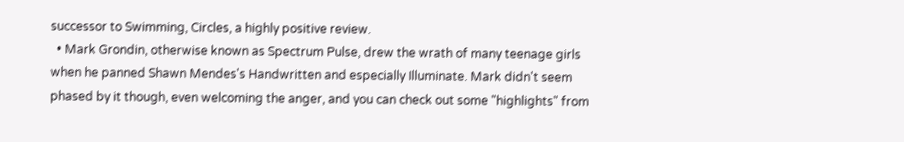successor to Swimming, Circles, a highly positive review.
  • Mark Grondin, otherwise known as Spectrum Pulse, drew the wrath of many teenage girls when he panned Shawn Mendes's Handwritten and especially Illuminate. Mark didn't seem phased by it though, even welcoming the anger, and you can check out some "highlights" from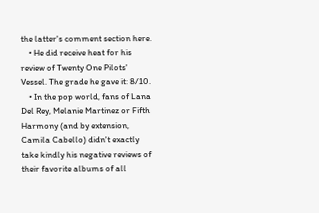the latter's comment section here.
    • He did receive heat for his review of Twenty One Pilots' Vessel. The grade he gave it: 8/10.
    • In the pop world, fans of Lana Del Rey, Melanie Martinez or Fifth Harmony (and by extension, Camila Cabello) didn't exactly take kindly his negative reviews of their favorite albums of all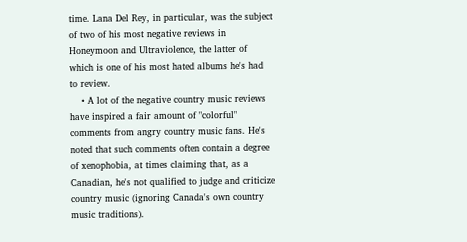time. Lana Del Rey, in particular, was the subject of two of his most negative reviews in Honeymoon and Ultraviolence, the latter of which is one of his most hated albums he's had to review.
    • A lot of the negative country music reviews have inspired a fair amount of "colorful" comments from angry country music fans. He's noted that such comments often contain a degree of xenophobia, at times claiming that, as a Canadian, he's not qualified to judge and criticize country music (ignoring Canada's own country music traditions).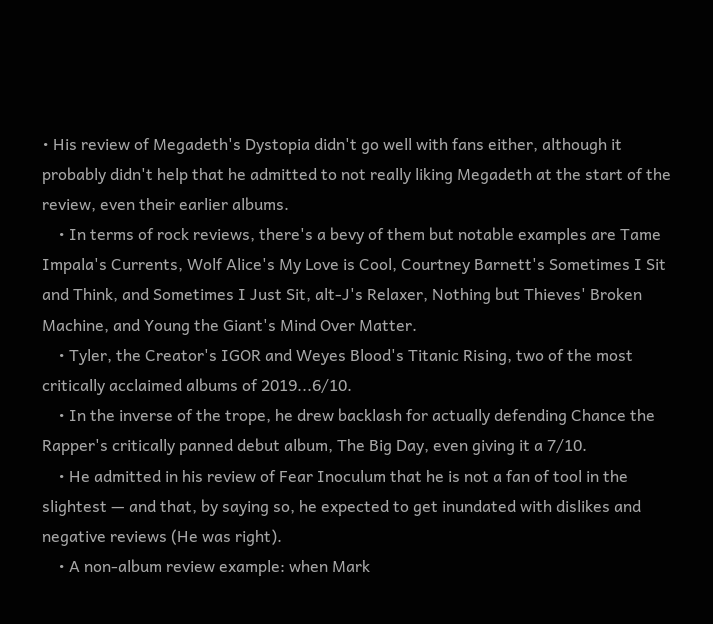• His review of Megadeth's Dystopia didn't go well with fans either, although it probably didn't help that he admitted to not really liking Megadeth at the start of the review, even their earlier albums.
    • In terms of rock reviews, there's a bevy of them but notable examples are Tame Impala's Currents, Wolf Alice's My Love is Cool, Courtney Barnett's Sometimes I Sit and Think, and Sometimes I Just Sit, alt-J's Relaxer, Nothing but Thieves' Broken Machine, and Young the Giant's Mind Over Matter.
    • Tyler, the Creator's IGOR and Weyes Blood's Titanic Rising, two of the most critically acclaimed albums of 2019...6/10.
    • In the inverse of the trope, he drew backlash for actually defending Chance the Rapper's critically panned debut album, The Big Day, even giving it a 7/10.
    • He admitted in his review of Fear Inoculum that he is not a fan of tool in the slightest — and that, by saying so, he expected to get inundated with dislikes and negative reviews (He was right).
    • A non-album review example: when Mark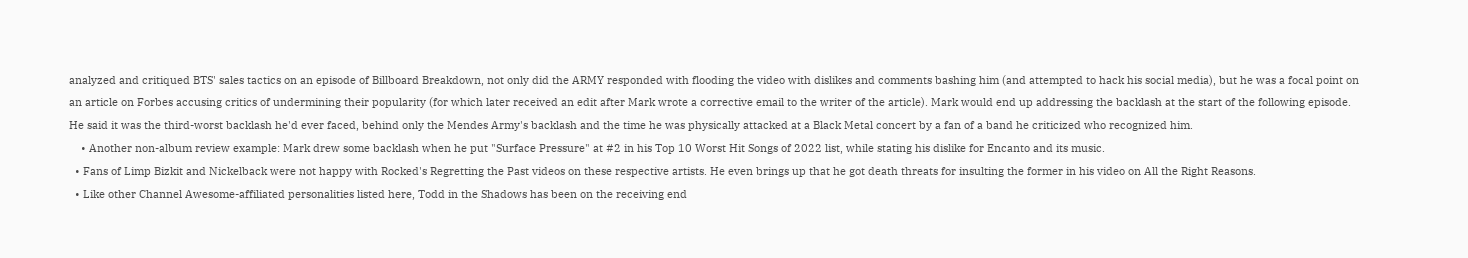analyzed and critiqued BTS' sales tactics on an episode of Billboard Breakdown, not only did the ARMY responded with flooding the video with dislikes and comments bashing him (and attempted to hack his social media), but he was a focal point on an article on Forbes accusing critics of undermining their popularity (for which later received an edit after Mark wrote a corrective email to the writer of the article). Mark would end up addressing the backlash at the start of the following episode. He said it was the third-worst backlash he'd ever faced, behind only the Mendes Army's backlash and the time he was physically attacked at a Black Metal concert by a fan of a band he criticized who recognized him.
    • Another non-album review example: Mark drew some backlash when he put "Surface Pressure" at #2 in his Top 10 Worst Hit Songs of 2022 list, while stating his dislike for Encanto and its music.
  • Fans of Limp Bizkit and Nickelback were not happy with Rocked's Regretting the Past videos on these respective artists. He even brings up that he got death threats for insulting the former in his video on All the Right Reasons.
  • Like other Channel Awesome-affiliated personalities listed here, Todd in the Shadows has been on the receiving end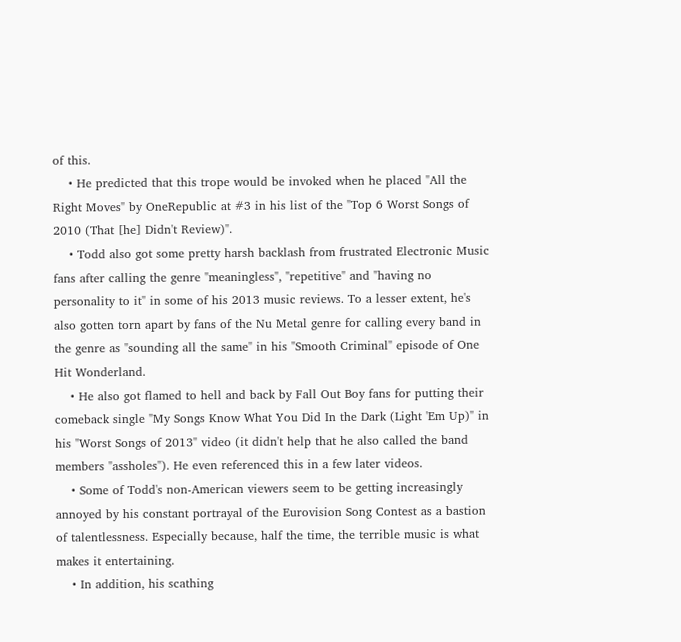of this.
    • He predicted that this trope would be invoked when he placed "All the Right Moves" by OneRepublic at #3 in his list of the "Top 6 Worst Songs of 2010 (That [he] Didn't Review)".
    • Todd also got some pretty harsh backlash from frustrated Electronic Music fans after calling the genre "meaningless", "repetitive" and "having no personality to it" in some of his 2013 music reviews. To a lesser extent, he's also gotten torn apart by fans of the Nu Metal genre for calling every band in the genre as "sounding all the same" in his "Smooth Criminal" episode of One Hit Wonderland.
    • He also got flamed to hell and back by Fall Out Boy fans for putting their comeback single "My Songs Know What You Did In the Dark (Light 'Em Up)" in his "Worst Songs of 2013" video (it didn't help that he also called the band members "assholes"). He even referenced this in a few later videos.
    • Some of Todd's non-American viewers seem to be getting increasingly annoyed by his constant portrayal of the Eurovision Song Contest as a bastion of talentlessness. Especially because, half the time, the terrible music is what makes it entertaining.
    • In addition, his scathing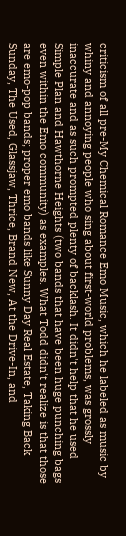criticism of all pre-My Chemical Romance Emo Music, which he labeled as music by whiny and annoying people who sing about first-world problems, was grossly inaccurate and as such prompted plenty of backlash. It didn't help that he used Simple Plan and Hawthorne Heights (two bands that have been huge punching bags even within the Emo community) as examples. What Todd didn't realize is that those are emo-pop bands; proper emo bands like Sunny Day Real Estate, Taking Back Sunday, The Used, Glassjaw, Thrice, Brand New, At the Drive-In, and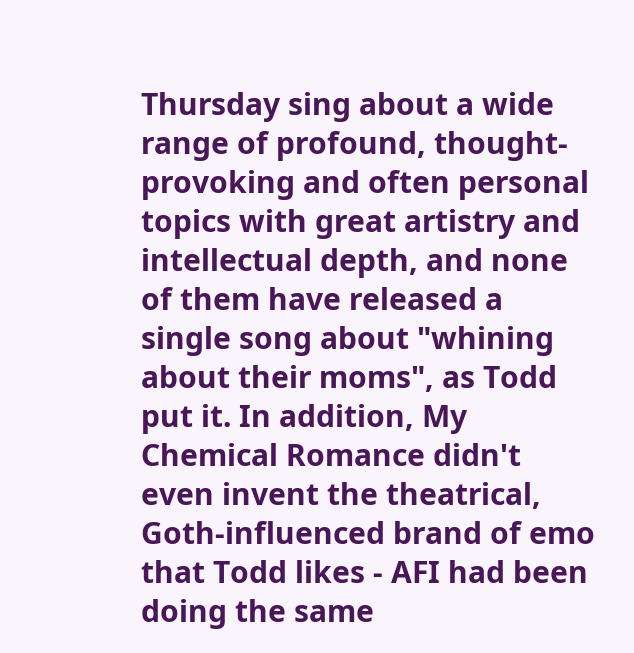Thursday sing about a wide range of profound, thought-provoking and often personal topics with great artistry and intellectual depth, and none of them have released a single song about "whining about their moms", as Todd put it. In addition, My Chemical Romance didn't even invent the theatrical, Goth-influenced brand of emo that Todd likes - AFI had been doing the same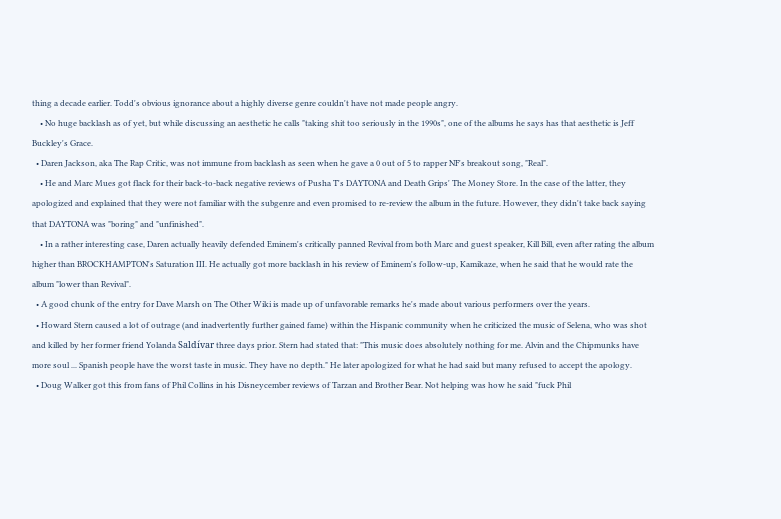thing a decade earlier. Todd's obvious ignorance about a highly diverse genre couldn't have not made people angry.
    • No huge backlash as of yet, but while discussing an aesthetic he calls "taking shit too seriously in the 1990s", one of the albums he says has that aesthetic is Jeff Buckley's Grace.
  • Daren Jackson, aka The Rap Critic, was not immune from backlash as seen when he gave a 0 out of 5 to rapper NF's breakout song, "Real".
    • He and Marc Mues got flack for their back-to-back negative reviews of Pusha T's DAYTONA and Death Grips' The Money Store. In the case of the latter, they apologized and explained that they were not familiar with the subgenre and even promised to re-review the album in the future. However, they didn't take back saying that DAYTONA was "boring" and "unfinished".
    • In a rather interesting case, Daren actually heavily defended Eminem's critically panned Revival from both Marc and guest speaker, Kill Bill, even after rating the album higher than BROCKHAMPTON's Saturation III. He actually got more backlash in his review of Eminem's follow-up, Kamikaze, when he said that he would rate the album "lower than Revival".
  • A good chunk of the entry for Dave Marsh on The Other Wiki is made up of unfavorable remarks he's made about various performers over the years.
  • Howard Stern caused a lot of outrage (and inadvertently further gained fame) within the Hispanic community when he criticized the music of Selena, who was shot and killed by her former friend Yolanda Saldívar three days prior. Stern had stated that: "This music does absolutely nothing for me. Alvin and the Chipmunks have more soul ... Spanish people have the worst taste in music. They have no depth." He later apologized for what he had said but many refused to accept the apology.
  • Doug Walker got this from fans of Phil Collins in his Disneycember reviews of Tarzan and Brother Bear. Not helping was how he said "fuck Phil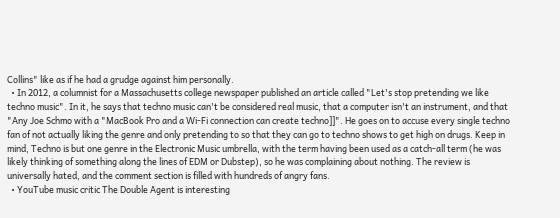Collins" like as if he had a grudge against him personally.
  • In 2012, a columnist for a Massachusetts college newspaper published an article called "Let's stop pretending we like techno music". In it, he says that techno music can't be considered real music, that a computer isn't an instrument, and that "Any Joe Schmo with a "MacBook Pro and a Wi-Fi connection can create techno]]". He goes on to accuse every single techno fan of not actually liking the genre and only pretending to so that they can go to techno shows to get high on drugs. Keep in mind, Techno is but one genre in the Electronic Music umbrella, with the term having been used as a catch-all term (he was likely thinking of something along the lines of EDM or Dubstep), so he was complaining about nothing. The review is universally hated, and the comment section is filled with hundreds of angry fans.
  • YouTube music critic The Double Agent is interesting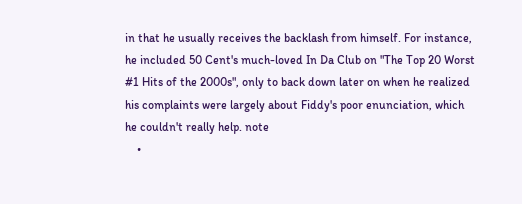in that he usually receives the backlash from himself. For instance, he included 50 Cent's much-loved In Da Club on "The Top 20 Worst #1 Hits of the 2000s", only to back down later on when he realized his complaints were largely about Fiddy's poor enunciation, which he couldn't really help. note
    •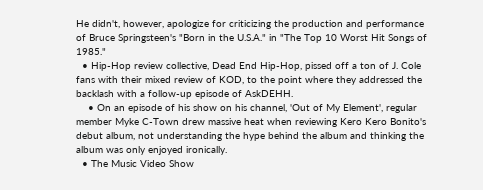He didn't, however, apologize for criticizing the production and performance of Bruce Springsteen's "Born in the U.S.A." in "The Top 10 Worst Hit Songs of 1985."
  • Hip-Hop review collective, Dead End Hip-Hop, pissed off a ton of J. Cole fans with their mixed review of KOD, to the point where they addressed the backlash with a follow-up episode of AskDEHH.
    • On an episode of his show on his channel, 'Out of My Element', regular member Myke C-Town drew massive heat when reviewing Kero Kero Bonito's debut album, not understanding the hype behind the album and thinking the album was only enjoyed ironically.
  • The Music Video Show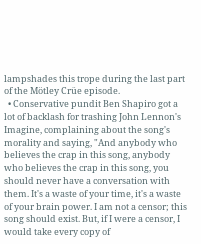lampshades this trope during the last part of the Mötley Crüe episode.
  • Conservative pundit Ben Shapiro got a lot of backlash for trashing John Lennon's Imagine, complaining about the song's morality and saying, "And anybody who believes the crap in this song, anybody who believes the crap in this song, you should never have a conversation with them. It's a waste of your time, it's a waste of your brain power. I am not a censor; this song should exist. But, if I were a censor, I would take every copy of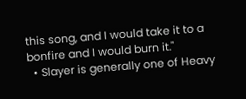this song, and I would take it to a bonfire and I would burn it."
  • Slayer is generally one of Heavy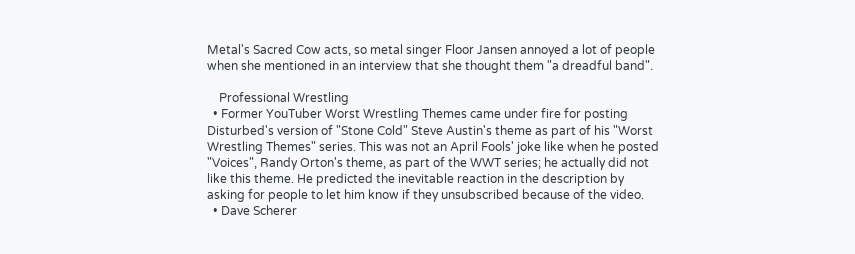Metal's Sacred Cow acts, so metal singer Floor Jansen annoyed a lot of people when she mentioned in an interview that she thought them "a dreadful band".

    Professional Wrestling
  • Former YouTuber Worst Wrestling Themes came under fire for posting Disturbed's version of "Stone Cold" Steve Austin's theme as part of his "Worst Wrestling Themes" series. This was not an April Fools' joke like when he posted "Voices", Randy Orton's theme, as part of the WWT series; he actually did not like this theme. He predicted the inevitable reaction in the description by asking for people to let him know if they unsubscribed because of the video.
  • Dave Scherer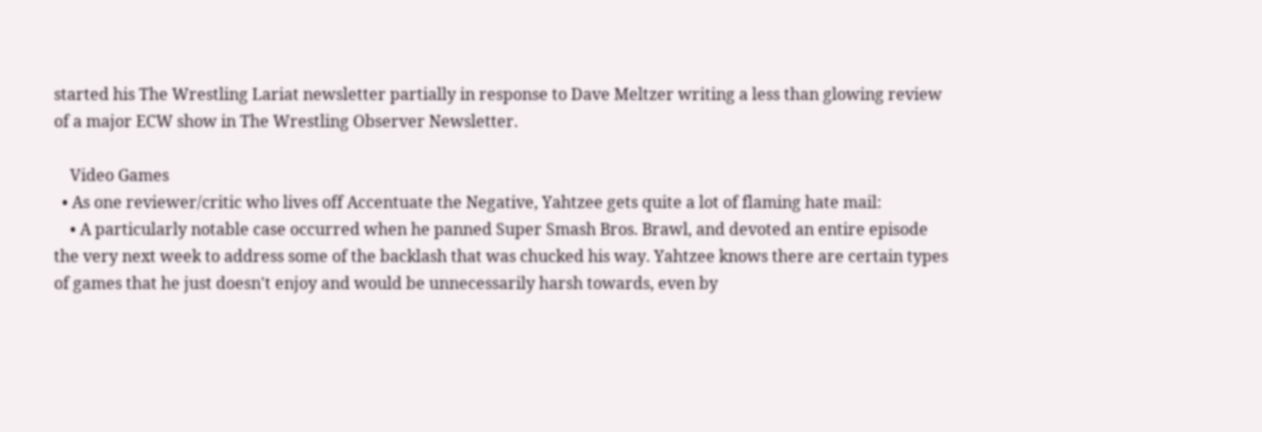started his The Wrestling Lariat newsletter partially in response to Dave Meltzer writing a less than glowing review of a major ECW show in The Wrestling Observer Newsletter.

    Video Games
  • As one reviewer/critic who lives off Accentuate the Negative, Yahtzee gets quite a lot of flaming hate mail:
    • A particularly notable case occurred when he panned Super Smash Bros. Brawl, and devoted an entire episode the very next week to address some of the backlash that was chucked his way. Yahtzee knows there are certain types of games that he just doesn't enjoy and would be unnecessarily harsh towards, even by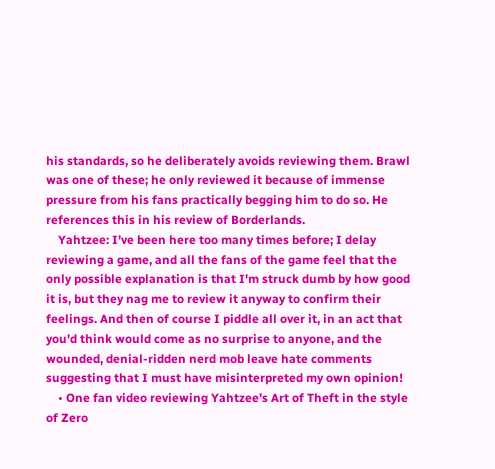his standards, so he deliberately avoids reviewing them. Brawl was one of these; he only reviewed it because of immense pressure from his fans practically begging him to do so. He references this in his review of Borderlands.
    Yahtzee: I've been here too many times before; I delay reviewing a game, and all the fans of the game feel that the only possible explanation is that I'm struck dumb by how good it is, but they nag me to review it anyway to confirm their feelings. And then of course I piddle all over it, in an act that you'd think would come as no surprise to anyone, and the wounded, denial-ridden nerd mob leave hate comments suggesting that I must have misinterpreted my own opinion!
    • One fan video reviewing Yahtzee's Art of Theft in the style of Zero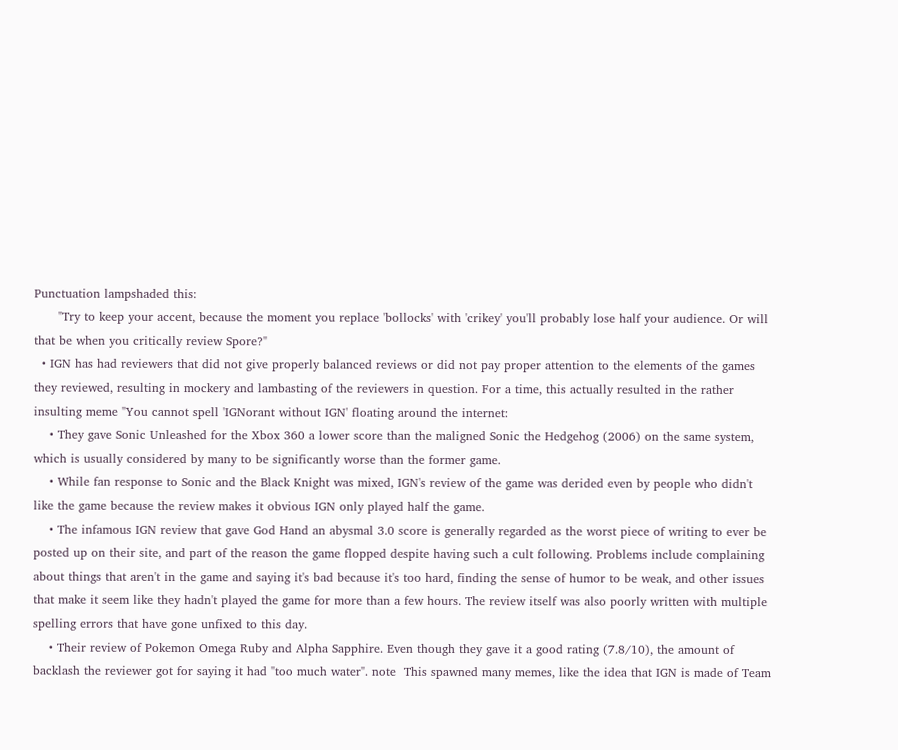Punctuation lampshaded this:
      "Try to keep your accent, because the moment you replace 'bollocks' with 'crikey' you'll probably lose half your audience. Or will that be when you critically review Spore?"
  • IGN has had reviewers that did not give properly balanced reviews or did not pay proper attention to the elements of the games they reviewed, resulting in mockery and lambasting of the reviewers in question. For a time, this actually resulted in the rather insulting meme "You cannot spell 'IGNorant without IGN' floating around the internet:
    • They gave Sonic Unleashed for the Xbox 360 a lower score than the maligned Sonic the Hedgehog (2006) on the same system, which is usually considered by many to be significantly worse than the former game.
    • While fan response to Sonic and the Black Knight was mixed, IGN's review of the game was derided even by people who didn't like the game because the review makes it obvious IGN only played half the game.
    • The infamous IGN review that gave God Hand an abysmal 3.0 score is generally regarded as the worst piece of writing to ever be posted up on their site, and part of the reason the game flopped despite having such a cult following. Problems include complaining about things that aren't in the game and saying it's bad because it's too hard, finding the sense of humor to be weak, and other issues that make it seem like they hadn't played the game for more than a few hours. The review itself was also poorly written with multiple spelling errors that have gone unfixed to this day.
    • Their review of Pokemon Omega Ruby and Alpha Sapphire. Even though they gave it a good rating (7.8/10), the amount of backlash the reviewer got for saying it had "too much water". note  This spawned many memes, like the idea that IGN is made of Team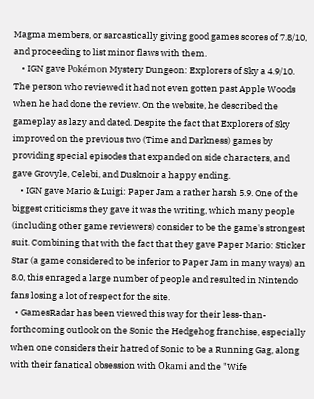Magma members, or sarcastically giving good games scores of 7.8/10, and proceeding to list minor flaws with them.
    • IGN gave Pokémon Mystery Dungeon: Explorers of Sky a 4.9/10. The person who reviewed it had not even gotten past Apple Woods when he had done the review. On the website, he described the gameplay as lazy and dated. Despite the fact that Explorers of Sky improved on the previous two (Time and Darkness) games by providing special episodes that expanded on side characters, and gave Grovyle, Celebi, and Dusknoir a happy ending.
    • IGN gave Mario & Luigi: Paper Jam a rather harsh 5.9. One of the biggest criticisms they gave it was the writing, which many people (including other game reviewers) consider to be the game's strongest suit. Combining that with the fact that they gave Paper Mario: Sticker Star (a game considered to be inferior to Paper Jam in many ways) an 8.0, this enraged a large number of people and resulted in Nintendo fans losing a lot of respect for the site.
  • GamesRadar has been viewed this way for their less-than-forthcoming outlook on the Sonic the Hedgehog franchise, especially when one considers their hatred of Sonic to be a Running Gag, along with their fanatical obsession with Ōkami and the "Wife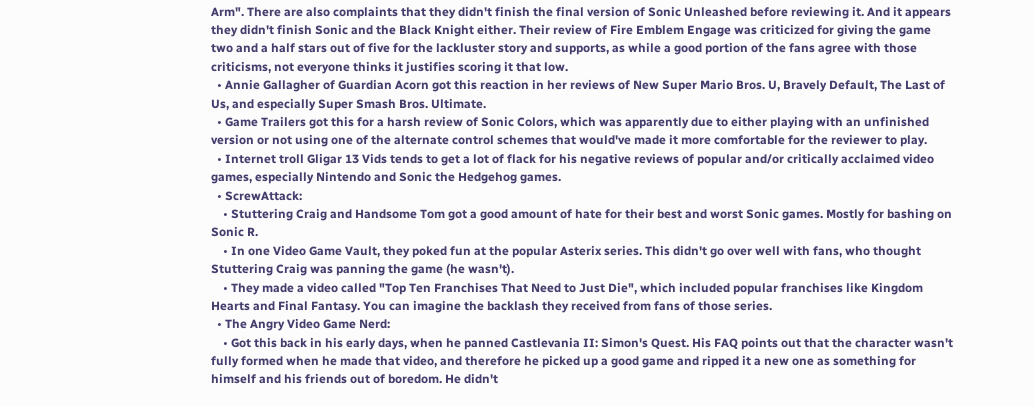Arm". There are also complaints that they didn't finish the final version of Sonic Unleashed before reviewing it. And it appears they didn't finish Sonic and the Black Knight either. Their review of Fire Emblem Engage was criticized for giving the game two and a half stars out of five for the lackluster story and supports, as while a good portion of the fans agree with those criticisms, not everyone thinks it justifies scoring it that low.
  • Annie Gallagher of Guardian Acorn got this reaction in her reviews of New Super Mario Bros. U, Bravely Default, The Last of Us, and especially Super Smash Bros. Ultimate.
  • Game Trailers got this for a harsh review of Sonic Colors, which was apparently due to either playing with an unfinished version or not using one of the alternate control schemes that would've made it more comfortable for the reviewer to play.
  • Internet troll Gligar 13 Vids tends to get a lot of flack for his negative reviews of popular and/or critically acclaimed video games, especially Nintendo and Sonic the Hedgehog games.
  • ScrewAttack:
    • Stuttering Craig and Handsome Tom got a good amount of hate for their best and worst Sonic games. Mostly for bashing on Sonic R.
    • In one Video Game Vault, they poked fun at the popular Asterix series. This didn't go over well with fans, who thought Stuttering Craig was panning the game (he wasn't).
    • They made a video called "Top Ten Franchises That Need to Just Die", which included popular franchises like Kingdom Hearts and Final Fantasy. You can imagine the backlash they received from fans of those series.
  • The Angry Video Game Nerd:
    • Got this back in his early days, when he panned Castlevania II: Simon's Quest. His FAQ points out that the character wasn't fully formed when he made that video, and therefore he picked up a good game and ripped it a new one as something for himself and his friends out of boredom. He didn't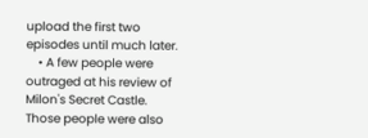upload the first two episodes until much later.
    • A few people were outraged at his review of Milon's Secret Castle. Those people were also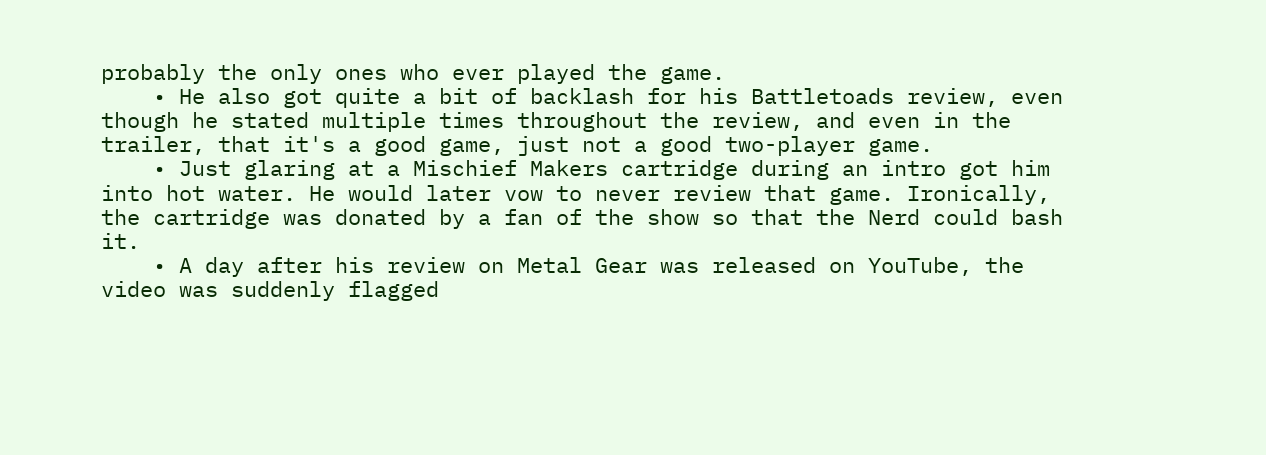probably the only ones who ever played the game.
    • He also got quite a bit of backlash for his Battletoads review, even though he stated multiple times throughout the review, and even in the trailer, that it's a good game, just not a good two-player game.
    • Just glaring at a Mischief Makers cartridge during an intro got him into hot water. He would later vow to never review that game. Ironically, the cartridge was donated by a fan of the show so that the Nerd could bash it.
    • A day after his review on Metal Gear was released on YouTube, the video was suddenly flagged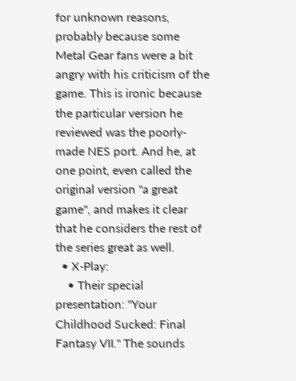for unknown reasons, probably because some Metal Gear fans were a bit angry with his criticism of the game. This is ironic because the particular version he reviewed was the poorly-made NES port. And he, at one point, even called the original version "a great game", and makes it clear that he considers the rest of the series great as well.
  • X-Play:
    • Their special presentation: "Your Childhood Sucked: Final Fantasy VII." The sounds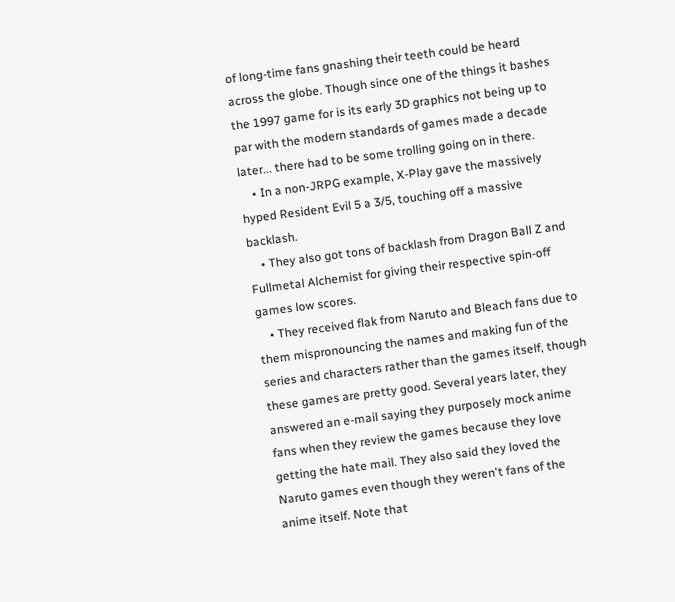of long-time fans gnashing their teeth could be heard across the globe. Though since one of the things it bashes the 1997 game for is its early 3D graphics not being up to par with the modern standards of games made a decade later... there had to be some trolling going on in there.
    • In a non-JRPG example, X-Play gave the massively hyped Resident Evil 5 a 3/5, touching off a massive backlash.
    • They also got tons of backlash from Dragon Ball Z and Fullmetal Alchemist for giving their respective spin-off games low scores.
    • They received flak from Naruto and Bleach fans due to them mispronouncing the names and making fun of the series and characters rather than the games itself, though these games are pretty good. Several years later, they answered an e-mail saying they purposely mock anime fans when they review the games because they love getting the hate mail. They also said they loved the Naruto games even though they weren't fans of the anime itself. Note that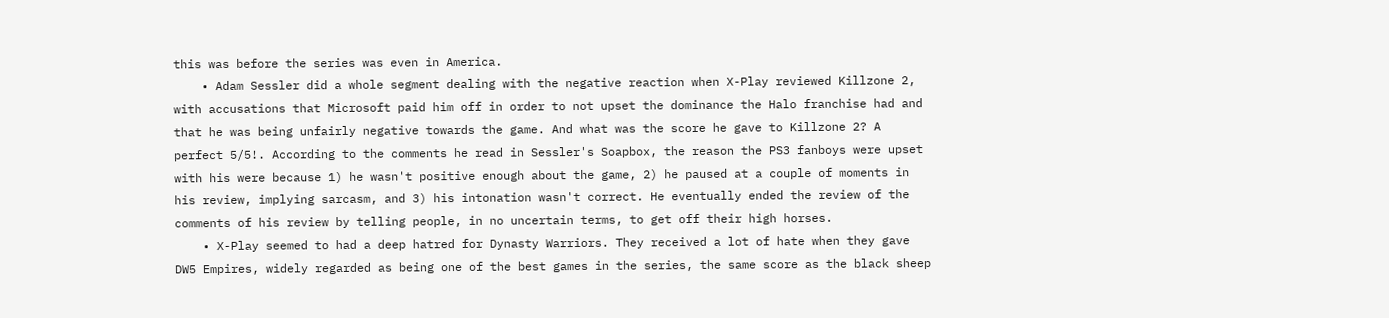this was before the series was even in America.
    • Adam Sessler did a whole segment dealing with the negative reaction when X-Play reviewed Killzone 2, with accusations that Microsoft paid him off in order to not upset the dominance the Halo franchise had and that he was being unfairly negative towards the game. And what was the score he gave to Killzone 2? A perfect 5/5!. According to the comments he read in Sessler's Soapbox, the reason the PS3 fanboys were upset with his were because 1) he wasn't positive enough about the game, 2) he paused at a couple of moments in his review, implying sarcasm, and 3) his intonation wasn't correct. He eventually ended the review of the comments of his review by telling people, in no uncertain terms, to get off their high horses.
    • X-Play seemed to had a deep hatred for Dynasty Warriors. They received a lot of hate when they gave DW5 Empires, widely regarded as being one of the best games in the series, the same score as the black sheep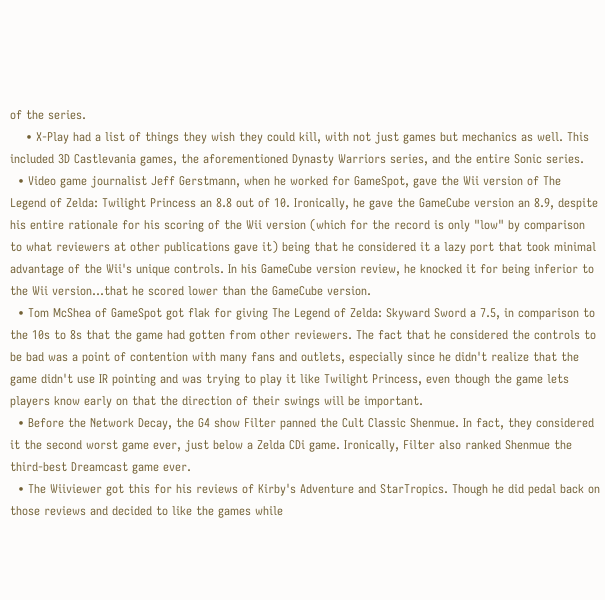of the series.
    • X-Play had a list of things they wish they could kill, with not just games but mechanics as well. This included 3D Castlevania games, the aforementioned Dynasty Warriors series, and the entire Sonic series.
  • Video game journalist Jeff Gerstmann, when he worked for GameSpot, gave the Wii version of The Legend of Zelda: Twilight Princess an 8.8 out of 10. Ironically, he gave the GameCube version an 8.9, despite his entire rationale for his scoring of the Wii version (which for the record is only "low" by comparison to what reviewers at other publications gave it) being that he considered it a lazy port that took minimal advantage of the Wii's unique controls. In his GameCube version review, he knocked it for being inferior to the Wii version...that he scored lower than the GameCube version.
  • Tom McShea of GameSpot got flak for giving The Legend of Zelda: Skyward Sword a 7.5, in comparison to the 10s to 8s that the game had gotten from other reviewers. The fact that he considered the controls to be bad was a point of contention with many fans and outlets, especially since he didn't realize that the game didn't use IR pointing and was trying to play it like Twilight Princess, even though the game lets players know early on that the direction of their swings will be important.
  • Before the Network Decay, the G4 show Filter panned the Cult Classic Shenmue. In fact, they considered it the second worst game ever, just below a Zelda CDi game. Ironically, Filter also ranked Shenmue the third-best Dreamcast game ever.
  • The Wiiviewer got this for his reviews of Kirby's Adventure and StarTropics. Though he did pedal back on those reviews and decided to like the games while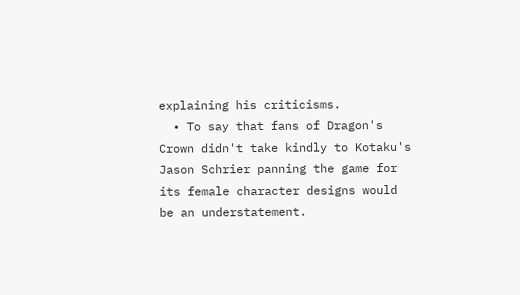explaining his criticisms.
  • To say that fans of Dragon's Crown didn't take kindly to Kotaku's Jason Schrier panning the game for its female character designs would be an understatement.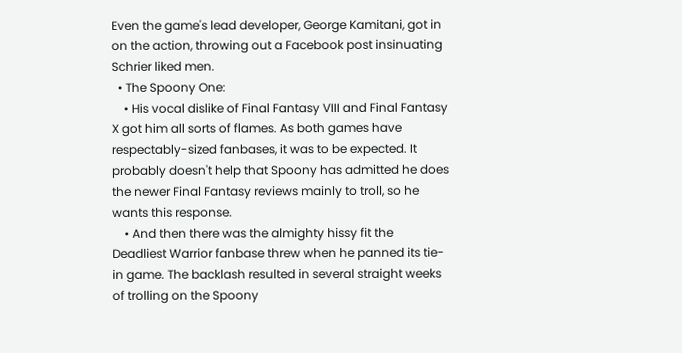Even the game's lead developer, George Kamitani, got in on the action, throwing out a Facebook post insinuating Schrier liked men.
  • The Spoony One:
    • His vocal dislike of Final Fantasy VIII and Final Fantasy X got him all sorts of flames. As both games have respectably-sized fanbases, it was to be expected. It probably doesn't help that Spoony has admitted he does the newer Final Fantasy reviews mainly to troll, so he wants this response.
    • And then there was the almighty hissy fit the Deadliest Warrior fanbase threw when he panned its tie-in game. The backlash resulted in several straight weeks of trolling on the Spoony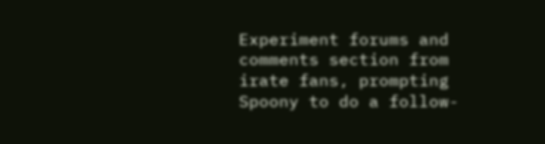Experiment forums and comments section from irate fans, prompting Spoony to do a follow-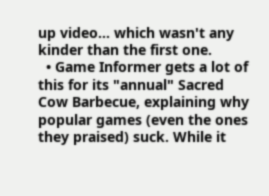up video... which wasn't any kinder than the first one.
  • Game Informer gets a lot of this for its "annual" Sacred Cow Barbecue, explaining why popular games (even the ones they praised) suck. While it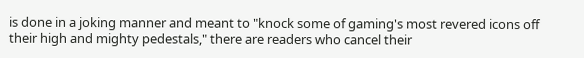is done in a joking manner and meant to "knock some of gaming's most revered icons off their high and mighty pedestals," there are readers who cancel their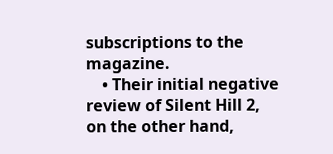subscriptions to the magazine.
    • Their initial negative review of Silent Hill 2, on the other hand,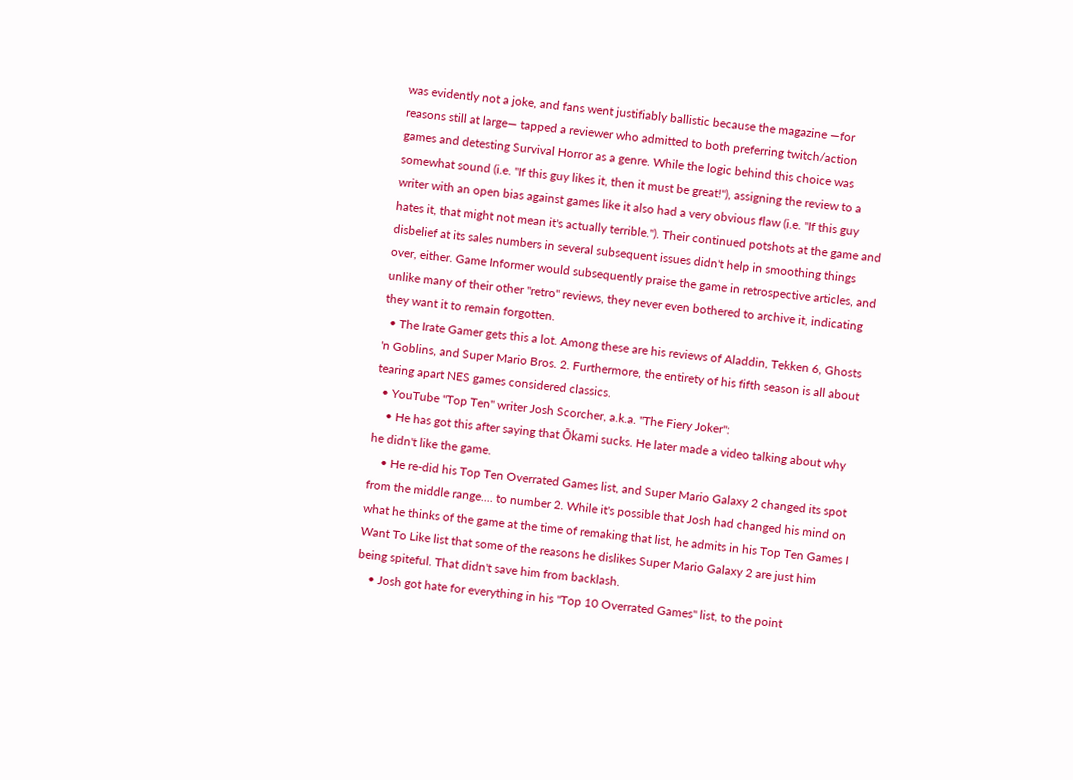was evidently not a joke, and fans went justifiably ballistic because the magazine —for reasons still at large— tapped a reviewer who admitted to both preferring twitch/action games and detesting Survival Horror as a genre. While the logic behind this choice was somewhat sound (i.e. "If this guy likes it, then it must be great!"), assigning the review to a writer with an open bias against games like it also had a very obvious flaw (i.e. "If this guy hates it, that might not mean it's actually terrible."). Their continued potshots at the game and disbelief at its sales numbers in several subsequent issues didn't help in smoothing things over, either. Game Informer would subsequently praise the game in retrospective articles, and unlike many of their other "retro" reviews, they never even bothered to archive it, indicating they want it to remain forgotten.
  • The Irate Gamer gets this a lot. Among these are his reviews of Aladdin, Tekken 6, Ghosts 'n Goblins, and Super Mario Bros. 2. Furthermore, the entirety of his fifth season is all about tearing apart NES games considered classics.
  • YouTube "Top Ten" writer Josh Scorcher, a.k.a. "The Fiery Joker":
    • He has got this after saying that Ōkami sucks. He later made a video talking about why he didn't like the game.
    • He re-did his Top Ten Overrated Games list, and Super Mario Galaxy 2 changed its spot from the middle range.... to number 2. While it's possible that Josh had changed his mind on what he thinks of the game at the time of remaking that list, he admits in his Top Ten Games I Want To Like list that some of the reasons he dislikes Super Mario Galaxy 2 are just him being spiteful. That didn't save him from backlash.
    • Josh got hate for everything in his "Top 10 Overrated Games" list, to the point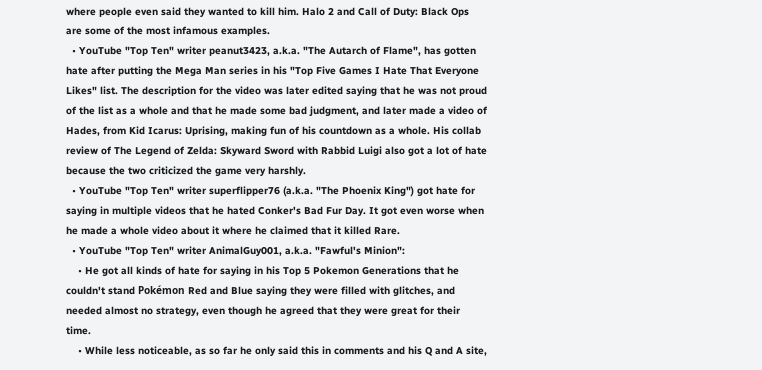where people even said they wanted to kill him. Halo 2 and Call of Duty: Black Ops are some of the most infamous examples.
  • YouTube "Top Ten" writer peanut3423, a.k.a. "The Autarch of Flame", has gotten hate after putting the Mega Man series in his "Top Five Games I Hate That Everyone Likes" list. The description for the video was later edited saying that he was not proud of the list as a whole and that he made some bad judgment, and later made a video of Hades, from Kid Icarus: Uprising, making fun of his countdown as a whole. His collab review of The Legend of Zelda: Skyward Sword with Rabbid Luigi also got a lot of hate because the two criticized the game very harshly.
  • YouTube "Top Ten" writer superflipper76 (a.k.a. "The Phoenix King") got hate for saying in multiple videos that he hated Conker's Bad Fur Day. It got even worse when he made a whole video about it where he claimed that it killed Rare.
  • YouTube "Top Ten" writer AnimalGuy001, a.k.a. "Fawful's Minion":
    • He got all kinds of hate for saying in his Top 5 Pokemon Generations that he couldn't stand Pokémon Red and Blue saying they were filled with glitches, and needed almost no strategy, even though he agreed that they were great for their time.
    • While less noticeable, as so far he only said this in comments and his Q and A site,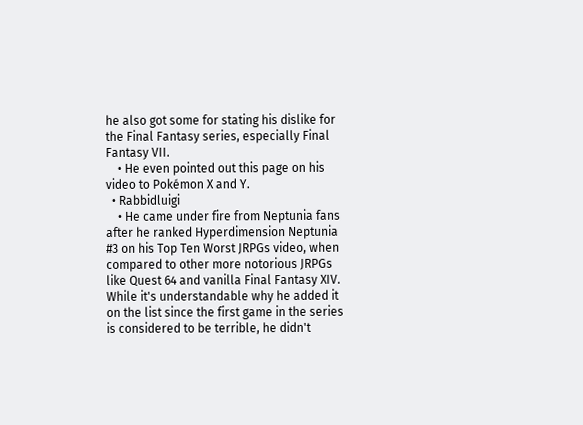he also got some for stating his dislike for the Final Fantasy series, especially Final Fantasy VII.
    • He even pointed out this page on his video to Pokémon X and Y.
  • Rabbidluigi
    • He came under fire from Neptunia fans after he ranked Hyperdimension Neptunia #3 on his Top Ten Worst JRPGs video, when compared to other more notorious JRPGs like Quest 64 and vanilla Final Fantasy XIV. While it's understandable why he added it on the list since the first game in the series is considered to be terrible, he didn't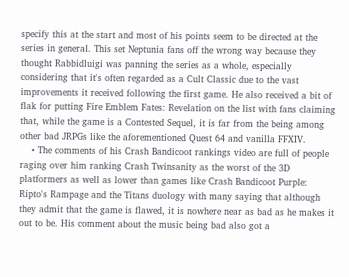specify this at the start and most of his points seem to be directed at the series in general. This set Neptunia fans off the wrong way because they thought Rabbidluigi was panning the series as a whole, especially considering that it's often regarded as a Cult Classic due to the vast improvements it received following the first game. He also received a bit of flak for putting Fire Emblem Fates: Revelation on the list with fans claiming that, while the game is a Contested Sequel, it is far from the being among other bad JRPGs like the aforementioned Quest 64 and vanilla FFXIV.
    • The comments of his Crash Bandicoot rankings video are full of people raging over him ranking Crash Twinsanity as the worst of the 3D platformers as well as lower than games like Crash Bandicoot Purple: Ripto's Rampage and the Titans duology with many saying that although they admit that the game is flawed, it is nowhere near as bad as he makes it out to be. His comment about the music being bad also got a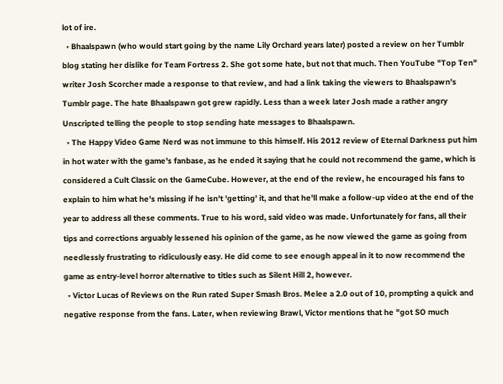lot of ire.
  • Bhaalspawn (who would start going by the name Lily Orchard years later) posted a review on her Tumblr blog stating her dislike for Team Fortress 2. She got some hate, but not that much. Then YouTube "Top Ten" writer Josh Scorcher made a response to that review, and had a link taking the viewers to Bhaalspawn's Tumblr page. The hate Bhaalspawn got grew rapidly. Less than a week later Josh made a rather angry Unscripted telling the people to stop sending hate messages to Bhaalspawn.
  • The Happy Video Game Nerd was not immune to this himself. His 2012 review of Eternal Darkness put him in hot water with the game's fanbase, as he ended it saying that he could not recommend the game, which is considered a Cult Classic on the GameCube. However, at the end of the review, he encouraged his fans to explain to him what he's missing if he isn't 'getting' it, and that he'll make a follow-up video at the end of the year to address all these comments. True to his word, said video was made. Unfortunately for fans, all their tips and corrections arguably lessened his opinion of the game, as he now viewed the game as going from needlessly frustrating to ridiculously easy. He did come to see enough appeal in it to now recommend the game as entry-level horror alternative to titles such as Silent Hill 2, however.
  • Victor Lucas of Reviews on the Run rated Super Smash Bros. Melee a 2.0 out of 10, prompting a quick and negative response from the fans. Later, when reviewing Brawl, Victor mentions that he "got SO much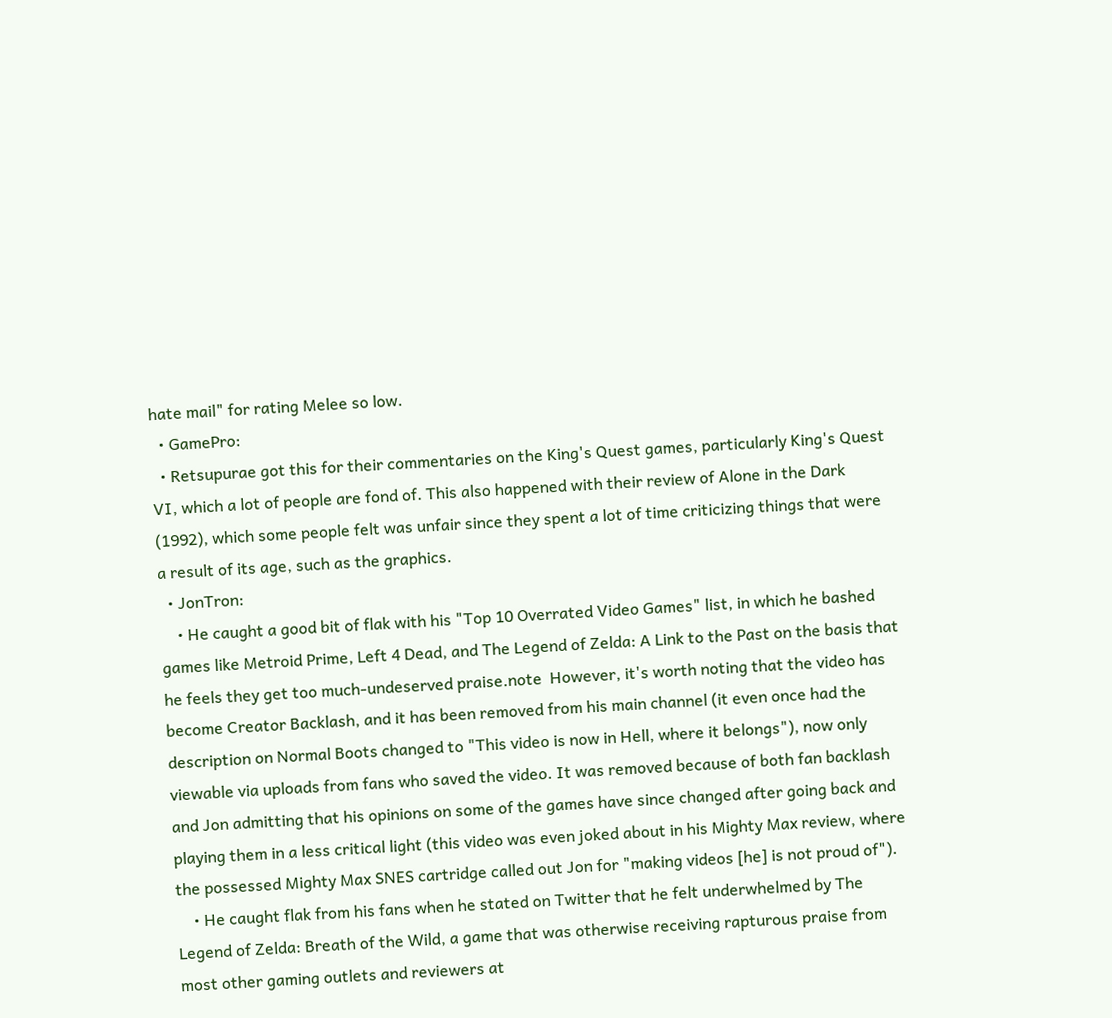hate mail" for rating Melee so low.
  • GamePro:
  • Retsupurae got this for their commentaries on the King's Quest games, particularly King's Quest VI, which a lot of people are fond of. This also happened with their review of Alone in the Dark (1992), which some people felt was unfair since they spent a lot of time criticizing things that were a result of its age, such as the graphics.
  • JonTron:
    • He caught a good bit of flak with his "Top 10 Overrated Video Games" list, in which he bashed games like Metroid Prime, Left 4 Dead, and The Legend of Zelda: A Link to the Past on the basis that he feels they get too much-undeserved praise.note  However, it's worth noting that the video has become Creator Backlash, and it has been removed from his main channel (it even once had the description on Normal Boots changed to "This video is now in Hell, where it belongs"), now only viewable via uploads from fans who saved the video. It was removed because of both fan backlash and Jon admitting that his opinions on some of the games have since changed after going back and playing them in a less critical light (this video was even joked about in his Mighty Max review, where the possessed Mighty Max SNES cartridge called out Jon for "making videos [he] is not proud of").
    • He caught flak from his fans when he stated on Twitter that he felt underwhelmed by The Legend of Zelda: Breath of the Wild, a game that was otherwise receiving rapturous praise from most other gaming outlets and reviewers at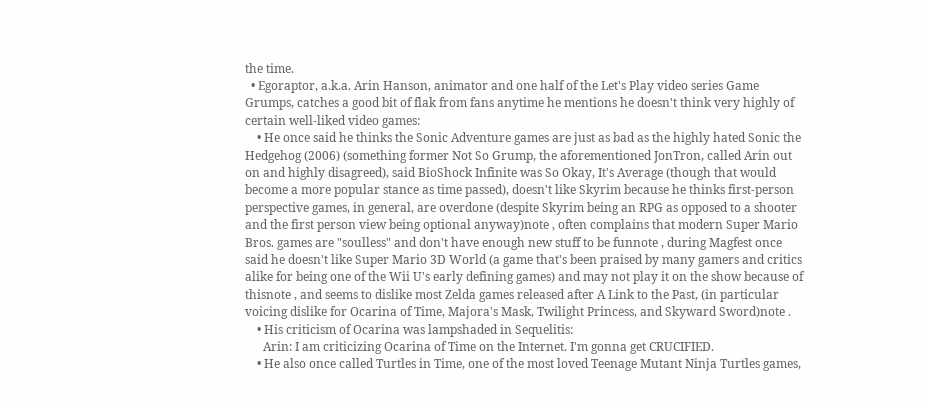the time.
  • Egoraptor, a.k.a. Arin Hanson, animator and one half of the Let's Play video series Game Grumps, catches a good bit of flak from fans anytime he mentions he doesn't think very highly of certain well-liked video games:
    • He once said he thinks the Sonic Adventure games are just as bad as the highly hated Sonic the Hedgehog (2006) (something former Not So Grump, the aforementioned JonTron, called Arin out on and highly disagreed), said BioShock Infinite was So Okay, It's Average (though that would become a more popular stance as time passed), doesn't like Skyrim because he thinks first-person perspective games, in general, are overdone (despite Skyrim being an RPG as opposed to a shooter and the first person view being optional anyway)note , often complains that modern Super Mario Bros. games are "soulless" and don't have enough new stuff to be funnote , during Magfest once said he doesn't like Super Mario 3D World (a game that's been praised by many gamers and critics alike for being one of the Wii U's early defining games) and may not play it on the show because of thisnote , and seems to dislike most Zelda games released after A Link to the Past, (in particular voicing dislike for Ocarina of Time, Majora's Mask, Twilight Princess, and Skyward Sword)note .
    • His criticism of Ocarina was lampshaded in Sequelitis:
      Arin: I am criticizing Ocarina of Time on the Internet. I'm gonna get CRUCIFIED.
    • He also once called Turtles in Time, one of the most loved Teenage Mutant Ninja Turtles games,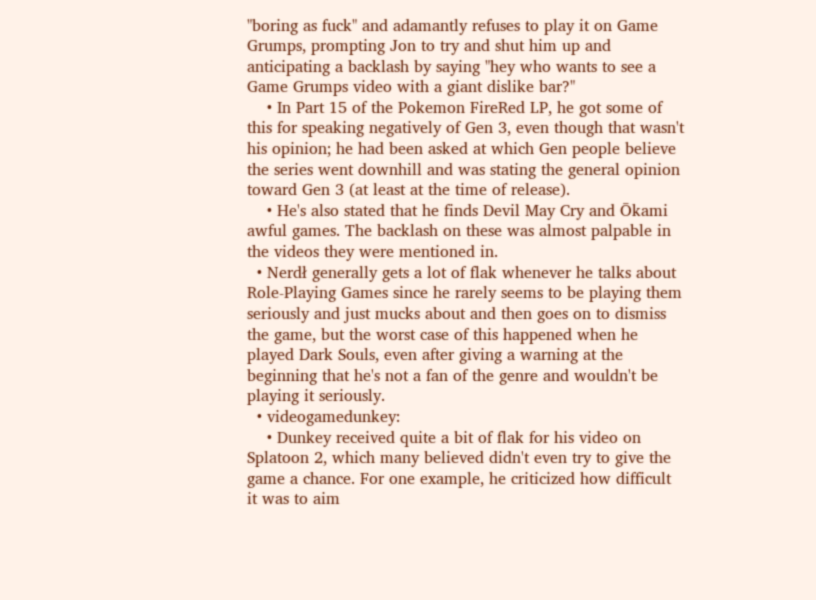"boring as fuck" and adamantly refuses to play it on Game Grumps, prompting Jon to try and shut him up and anticipating a backlash by saying "hey who wants to see a Game Grumps video with a giant dislike bar?"
    • In Part 15 of the Pokemon FireRed LP, he got some of this for speaking negatively of Gen 3, even though that wasn't his opinion; he had been asked at which Gen people believe the series went downhill and was stating the general opinion toward Gen 3 (at least at the time of release).
    • He's also stated that he finds Devil May Cry and Ōkami awful games. The backlash on these was almost palpable in the videos they were mentioned in.
  • Nerdł generally gets a lot of flak whenever he talks about Role-Playing Games since he rarely seems to be playing them seriously and just mucks about and then goes on to dismiss the game, but the worst case of this happened when he played Dark Souls, even after giving a warning at the beginning that he's not a fan of the genre and wouldn't be playing it seriously.
  • videogamedunkey:
    • Dunkey received quite a bit of flak for his video on Splatoon 2, which many believed didn't even try to give the game a chance. For one example, he criticized how difficult it was to aim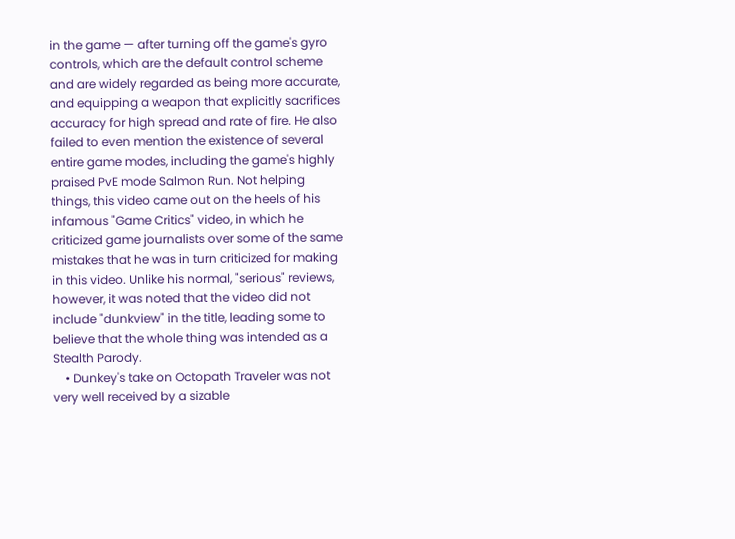in the game — after turning off the game's gyro controls, which are the default control scheme and are widely regarded as being more accurate, and equipping a weapon that explicitly sacrifices accuracy for high spread and rate of fire. He also failed to even mention the existence of several entire game modes, including the game's highly praised PvE mode Salmon Run. Not helping things, this video came out on the heels of his infamous "Game Critics" video, in which he criticized game journalists over some of the same mistakes that he was in turn criticized for making in this video. Unlike his normal, "serious" reviews, however, it was noted that the video did not include "dunkview" in the title, leading some to believe that the whole thing was intended as a Stealth Parody.
    • Dunkey's take on Octopath Traveler was not very well received by a sizable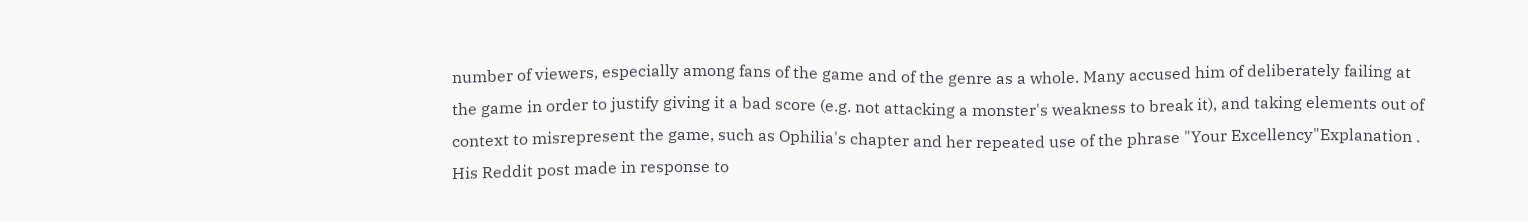number of viewers, especially among fans of the game and of the genre as a whole. Many accused him of deliberately failing at the game in order to justify giving it a bad score (e.g. not attacking a monster's weakness to break it), and taking elements out of context to misrepresent the game, such as Ophilia's chapter and her repeated use of the phrase "Your Excellency"Explanation . His Reddit post made in response to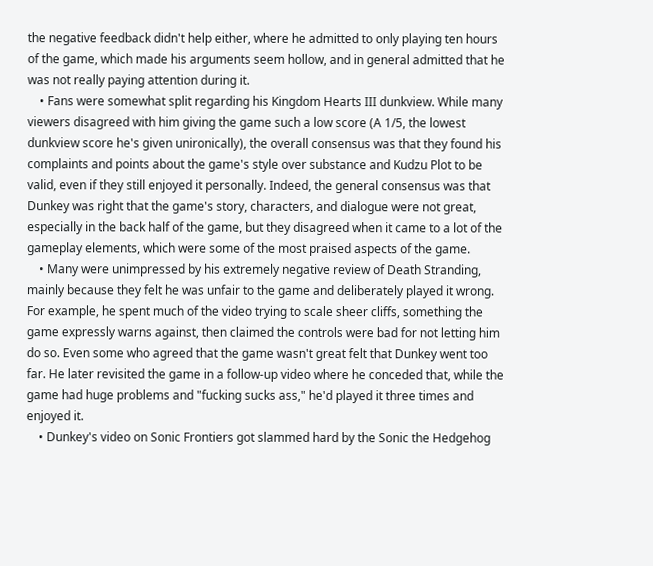the negative feedback didn't help either, where he admitted to only playing ten hours of the game, which made his arguments seem hollow, and in general admitted that he was not really paying attention during it.
    • Fans were somewhat split regarding his Kingdom Hearts III dunkview. While many viewers disagreed with him giving the game such a low score (A 1/5, the lowest dunkview score he's given unironically), the overall consensus was that they found his complaints and points about the game's style over substance and Kudzu Plot to be valid, even if they still enjoyed it personally. Indeed, the general consensus was that Dunkey was right that the game's story, characters, and dialogue were not great, especially in the back half of the game, but they disagreed when it came to a lot of the gameplay elements, which were some of the most praised aspects of the game.
    • Many were unimpressed by his extremely negative review of Death Stranding, mainly because they felt he was unfair to the game and deliberately played it wrong. For example, he spent much of the video trying to scale sheer cliffs, something the game expressly warns against, then claimed the controls were bad for not letting him do so. Even some who agreed that the game wasn't great felt that Dunkey went too far. He later revisited the game in a follow-up video where he conceded that, while the game had huge problems and "fucking sucks ass," he'd played it three times and enjoyed it.
    • Dunkey's video on Sonic Frontiers got slammed hard by the Sonic the Hedgehog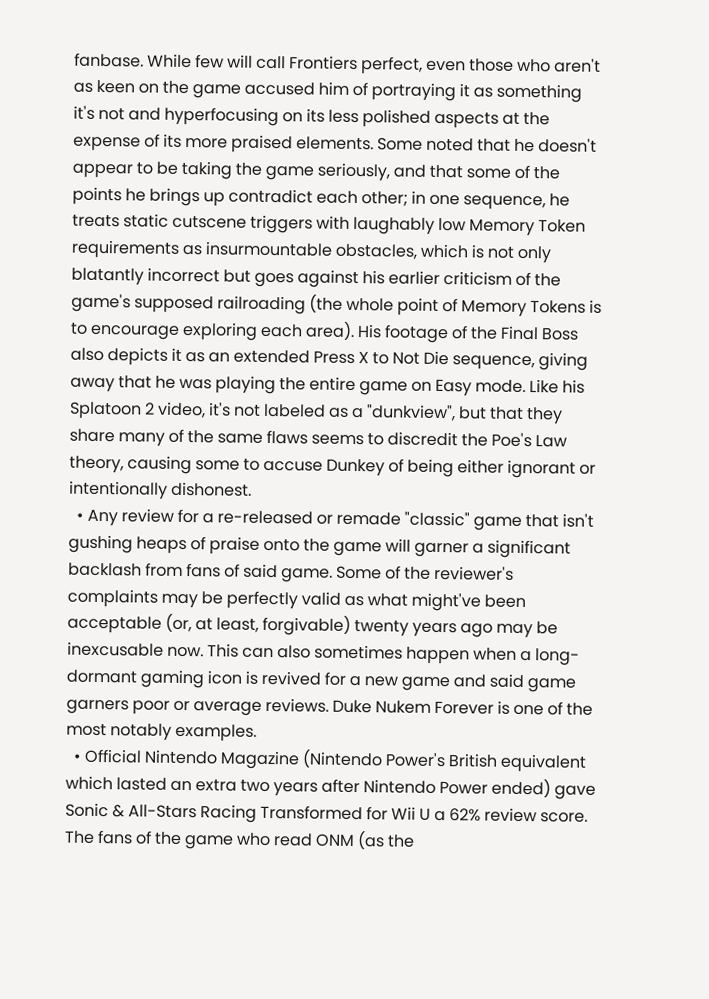fanbase. While few will call Frontiers perfect, even those who aren't as keen on the game accused him of portraying it as something it's not and hyperfocusing on its less polished aspects at the expense of its more praised elements. Some noted that he doesn't appear to be taking the game seriously, and that some of the points he brings up contradict each other; in one sequence, he treats static cutscene triggers with laughably low Memory Token requirements as insurmountable obstacles, which is not only blatantly incorrect but goes against his earlier criticism of the game's supposed railroading (the whole point of Memory Tokens is to encourage exploring each area). His footage of the Final Boss also depicts it as an extended Press X to Not Die sequence, giving away that he was playing the entire game on Easy mode. Like his Splatoon 2 video, it's not labeled as a "dunkview", but that they share many of the same flaws seems to discredit the Poe's Law theory, causing some to accuse Dunkey of being either ignorant or intentionally dishonest.
  • Any review for a re-released or remade "classic" game that isn't gushing heaps of praise onto the game will garner a significant backlash from fans of said game. Some of the reviewer's complaints may be perfectly valid as what might've been acceptable (or, at least, forgivable) twenty years ago may be inexcusable now. This can also sometimes happen when a long-dormant gaming icon is revived for a new game and said game garners poor or average reviews. Duke Nukem Forever is one of the most notably examples.
  • Official Nintendo Magazine (Nintendo Power's British equivalent which lasted an extra two years after Nintendo Power ended) gave Sonic & All-Stars Racing Transformed for Wii U a 62% review score. The fans of the game who read ONM (as the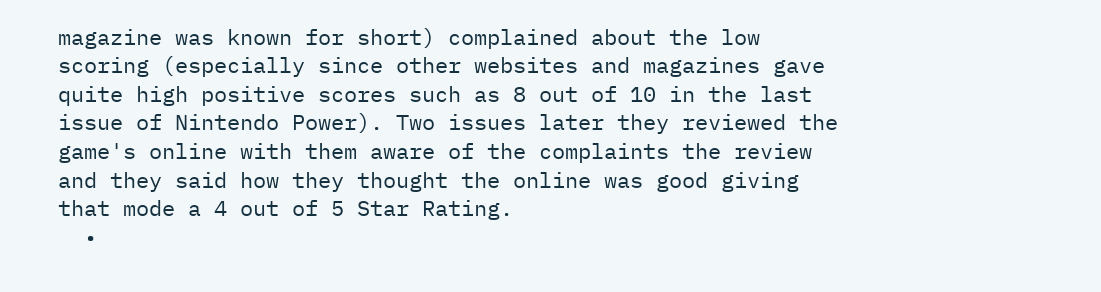magazine was known for short) complained about the low scoring (especially since other websites and magazines gave quite high positive scores such as 8 out of 10 in the last issue of Nintendo Power). Two issues later they reviewed the game's online with them aware of the complaints the review and they said how they thought the online was good giving that mode a 4 out of 5 Star Rating.
  •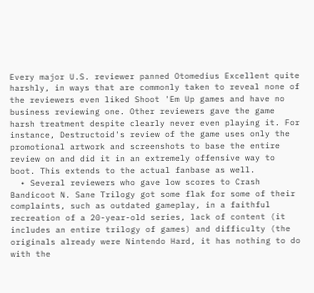Every major U.S. reviewer panned Otomedius Excellent quite harshly, in ways that are commonly taken to reveal none of the reviewers even liked Shoot 'Em Up games and have no business reviewing one. Other reviewers gave the game harsh treatment despite clearly never even playing it. For instance, Destructoid's review of the game uses only the promotional artwork and screenshots to base the entire review on and did it in an extremely offensive way to boot. This extends to the actual fanbase as well.
  • Several reviewers who gave low scores to Crash Bandicoot N. Sane Trilogy got some flak for some of their complaints, such as outdated gameplay, in a faithful recreation of a 20-year-old series, lack of content (it includes an entire trilogy of games) and difficulty (the originals already were Nintendo Hard, it has nothing to do with the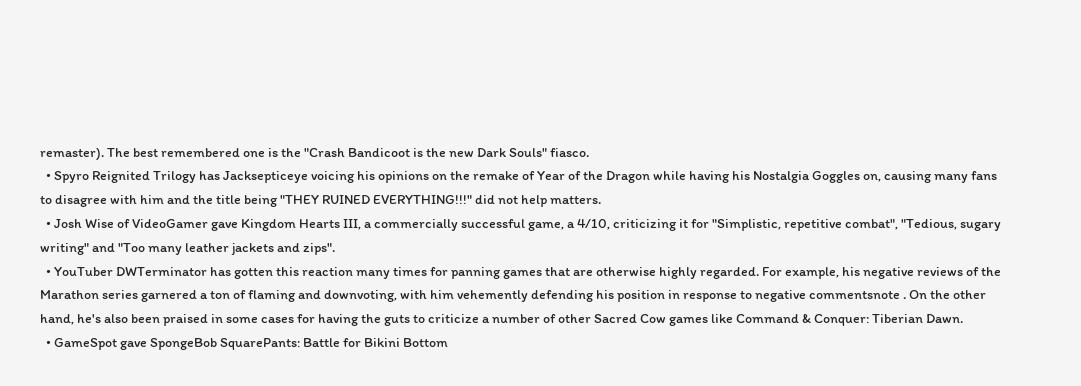remaster). The best remembered one is the "Crash Bandicoot is the new Dark Souls" fiasco.
  • Spyro Reignited Trilogy has Jacksepticeye voicing his opinions on the remake of Year of the Dragon while having his Nostalgia Goggles on, causing many fans to disagree with him and the title being "THEY RUINED EVERYTHING!!!" did not help matters.
  • Josh Wise of VideoGamer gave Kingdom Hearts III, a commercially successful game, a 4/10, criticizing it for "Simplistic, repetitive combat", "Tedious, sugary writing" and "Too many leather jackets and zips".
  • YouTuber DWTerminator has gotten this reaction many times for panning games that are otherwise highly regarded. For example, his negative reviews of the Marathon series garnered a ton of flaming and downvoting, with him vehemently defending his position in response to negative commentsnote . On the other hand, he's also been praised in some cases for having the guts to criticize a number of other Sacred Cow games like Command & Conquer: Tiberian Dawn.
  • GameSpot gave SpongeBob SquarePants: Battle for Bikini Bottom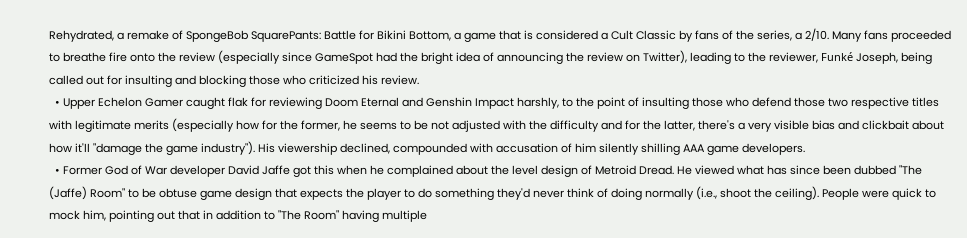Rehydrated, a remake of SpongeBob SquarePants: Battle for Bikini Bottom, a game that is considered a Cult Classic by fans of the series, a 2/10. Many fans proceeded to breathe fire onto the review (especially since GameSpot had the bright idea of announcing the review on Twitter), leading to the reviewer, Funké Joseph, being called out for insulting and blocking those who criticized his review.
  • Upper Echelon Gamer caught flak for reviewing Doom Eternal and Genshin Impact harshly, to the point of insulting those who defend those two respective titles with legitimate merits (especially how for the former, he seems to be not adjusted with the difficulty and for the latter, there's a very visible bias and clickbait about how it'll "damage the game industry"). His viewership declined, compounded with accusation of him silently shilling AAA game developers.
  • Former God of War developer David Jaffe got this when he complained about the level design of Metroid Dread. He viewed what has since been dubbed "The (Jaffe) Room" to be obtuse game design that expects the player to do something they'd never think of doing normally (i.e., shoot the ceiling). People were quick to mock him, pointing out that in addition to "The Room" having multiple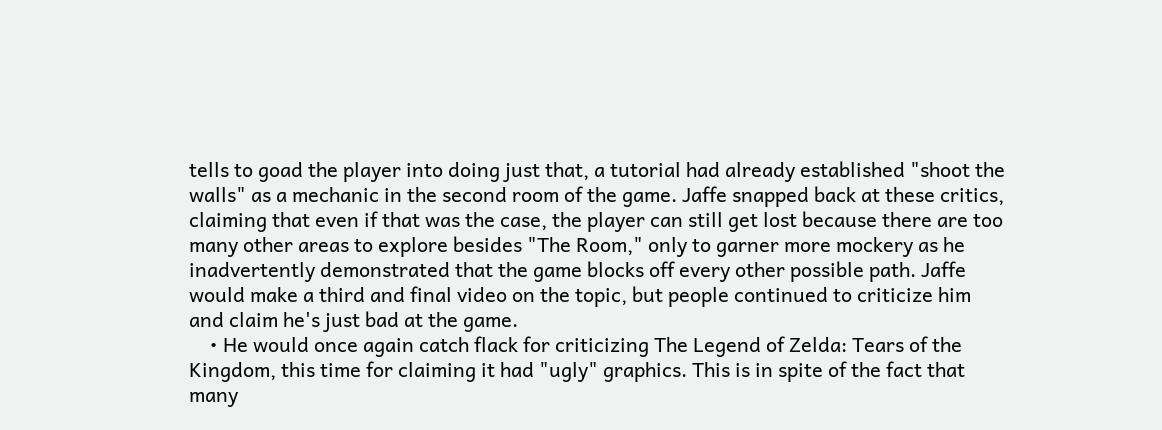tells to goad the player into doing just that, a tutorial had already established "shoot the walls" as a mechanic in the second room of the game. Jaffe snapped back at these critics, claiming that even if that was the case, the player can still get lost because there are too many other areas to explore besides "The Room," only to garner more mockery as he inadvertently demonstrated that the game blocks off every other possible path. Jaffe would make a third and final video on the topic, but people continued to criticize him and claim he's just bad at the game.
    • He would once again catch flack for criticizing The Legend of Zelda: Tears of the Kingdom, this time for claiming it had "ugly" graphics. This is in spite of the fact that many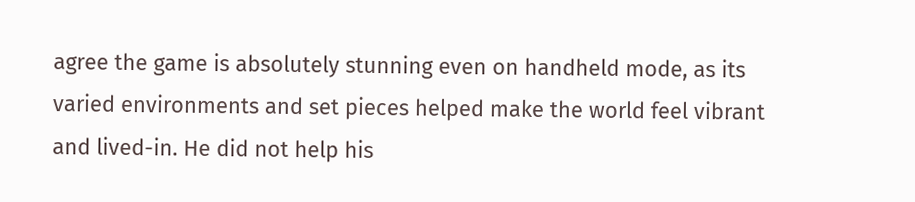agree the game is absolutely stunning even on handheld mode, as its varied environments and set pieces helped make the world feel vibrant and lived-in. He did not help his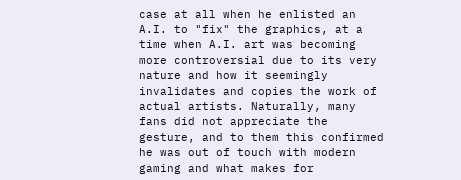case at all when he enlisted an A.I. to "fix" the graphics, at a time when A.I. art was becoming more controversial due to its very nature and how it seemingly invalidates and copies the work of actual artists. Naturally, many fans did not appreciate the gesture, and to them this confirmed he was out of touch with modern gaming and what makes for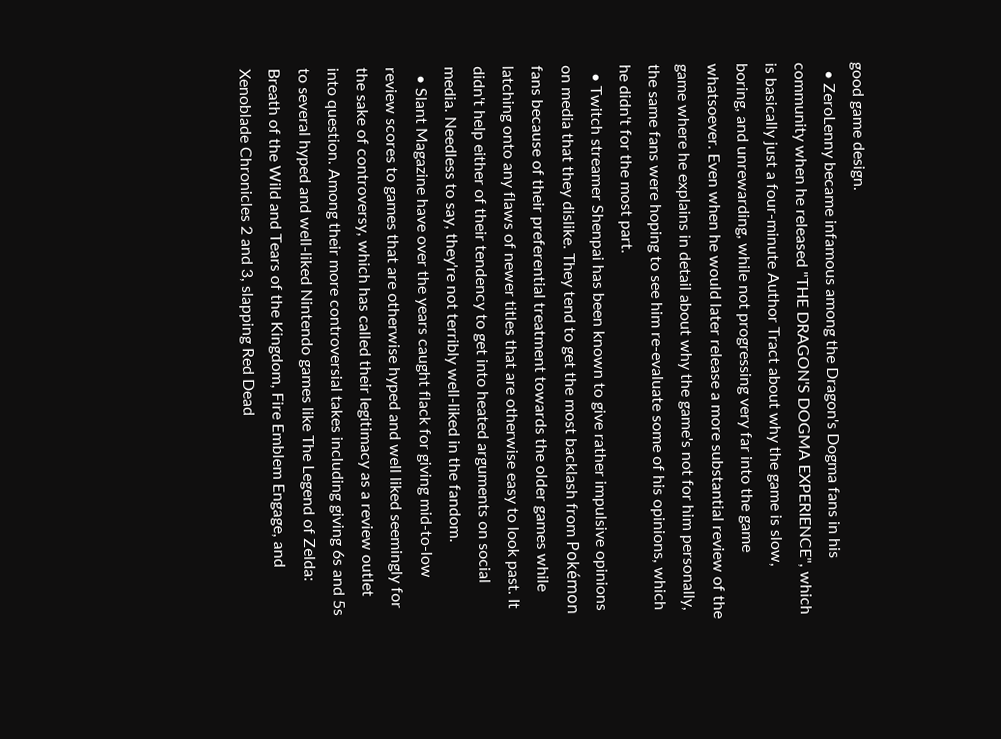good game design.
  • ZeroLenny became infamous among the Dragon's Dogma fans in his community when he released "THE DRAGON'S DOGMA EXPERIENCE", which is basically just a four-minute Author Tract about why the game is slow, boring, and unrewarding, while not progressing very far into the game whatsoever. Even when he would later release a more substantial review of the game where he explains in detail about why the game's not for him personally, the same fans were hoping to see him re-evaluate some of his opinions, which he didn't for the most part.
  • Twitch streamer Shenpai has been known to give rather impulsive opinions on media that they dislike. They tend to get the most backlash from Pokémon fans because of their preferential treatment towards the older games while latching onto any flaws of newer titles that are otherwise easy to look past. It didn't help either of their tendency to get into heated arguments on social media. Needless to say, they're not terribly well-liked in the fandom.
  • Slant Magazine have over the years caught flack for giving mid-to-low review scores to games that are otherwise hyped and well liked seemingly for the sake of controversy, which has called their legitimacy as a review outlet into question. Among their more controversial takes including giving 6s and 5s to several hyped and well-liked Nintendo games like The Legend of Zelda: Breath of the Wild and Tears of the Kingdom, Fire Emblem Engage, and Xenoblade Chronicles 2 and 3, slapping Red Dead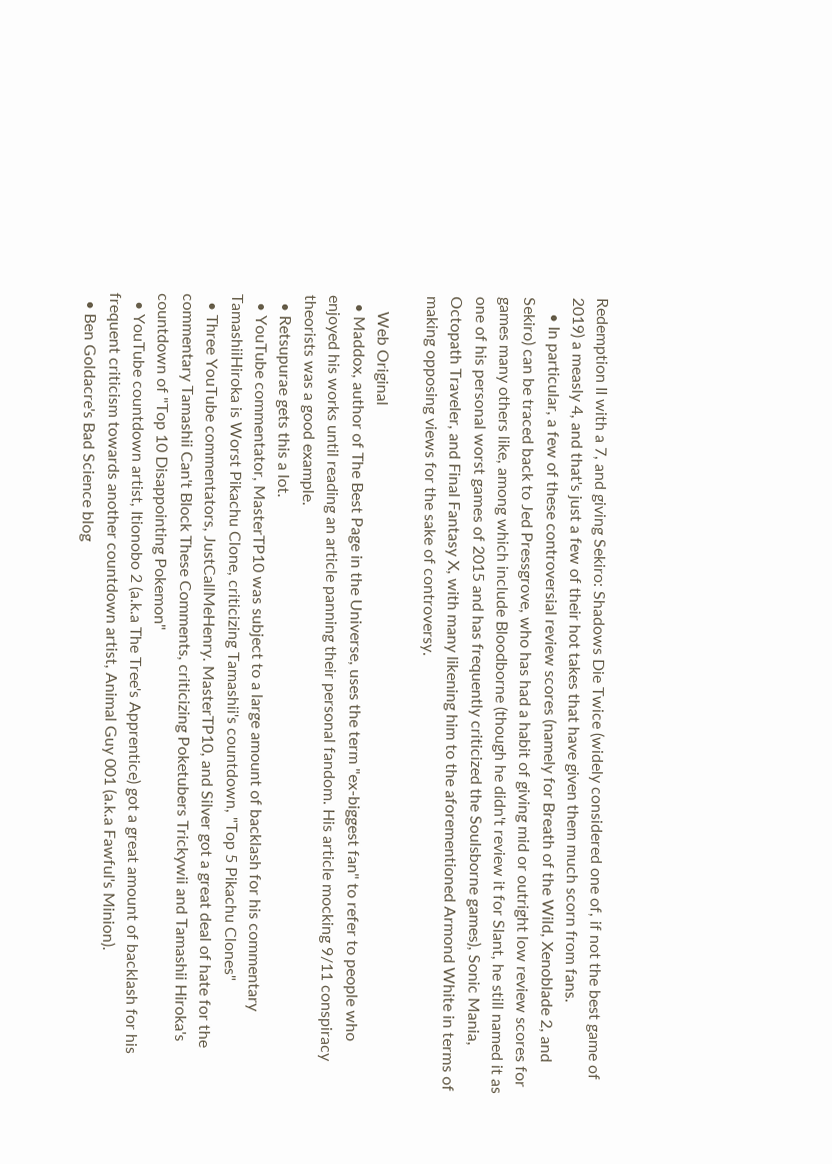Redemption II with a 7, and giving Sekiro: Shadows Die Twice (widely considered one of, if not the best game of 2019) a measly 4, and that's just a few of their hot takes that have given them much scorn from fans.
    • In particular, a few of these controversial review scores (namely for Breath of the Wild, Xenoblade 2, and Sekiro) can be traced back to Jed Pressgrove, who has had a habit of giving mid or outright low review scores for games many others like, among which include Bloodborne (though he didn't review it for Slant, he still named it as one of his personal worst games of 2015 and has frequently criticized the Soulsborne games), Sonic Mania, Octopath Traveler, and Final Fantasy X, with many likening him to the aforementioned Armond White in terms of making opposing views for the sake of controversy.

    Web Original
  • Maddox, author of The Best Page in the Universe, uses the term "ex-biggest fan" to refer to people who enjoyed his works until reading an article panning their personal fandom. His article mocking 9/11 conspiracy theorists was a good example.
  • Retsupurae gets this a lot.
  • YouTube commentator, MasterTP10 was subject to a large amount of backlash for his commentary TamashiiHiroka is Worst Pikachu Clone, criticizing Tamashii's countdown, "Top 5 Pikachu Clones"
  • Three YouTube commentators, JustCallMeHenry. MasterTP10, and Silver got a great deal of hate for the commentary Tamashii Can't Block These Comments, criticizing Poketubers Trickywii and Tamashii Hiroka's countdown of "Top 10 Disappointing Pokemon"
  • YouTube countdown artist, Itionobo 2 (a.k.a The Tree's Apprentice) got a great amount of backlash for his frequent criticism towards another countdown artist, Animal Guy 001 (a.k.a Fawful's Minion).
  • Ben Goldacre's Bad Science blog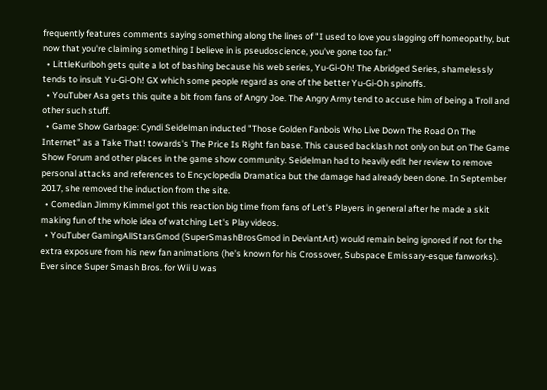frequently features comments saying something along the lines of "I used to love you slagging off homeopathy, but now that you're claiming something I believe in is pseudoscience, you've gone too far."
  • LittleKuriboh gets quite a lot of bashing because his web series, Yu-Gi-Oh! The Abridged Series, shamelessly tends to insult Yu-Gi-Oh! GX which some people regard as one of the better Yu-Gi-Oh spinoffs.
  • YouTuber Asa gets this quite a bit from fans of Angry Joe. The Angry Army tend to accuse him of being a Troll and other such stuff.
  • Game Show Garbage: Cyndi Seidelman inducted "Those Golden Fanbois Who Live Down The Road On The Internet" as a Take That! towards's The Price Is Right fan base. This caused backlash not only on but on The Game Show Forum and other places in the game show community. Seidelman had to heavily edit her review to remove personal attacks and references to Encyclopedia Dramatica but the damage had already been done. In September 2017, she removed the induction from the site.
  • Comedian Jimmy Kimmel got this reaction big time from fans of Let's Players in general after he made a skit making fun of the whole idea of watching Let's Play videos.
  • YouTuber GamingAllStarsGmod (SuperSmashBrosGmod in DeviantArt) would remain being ignored if not for the extra exposure from his new fan animations (he's known for his Crossover, Subspace Emissary-esque fanworks). Ever since Super Smash Bros. for Wii U was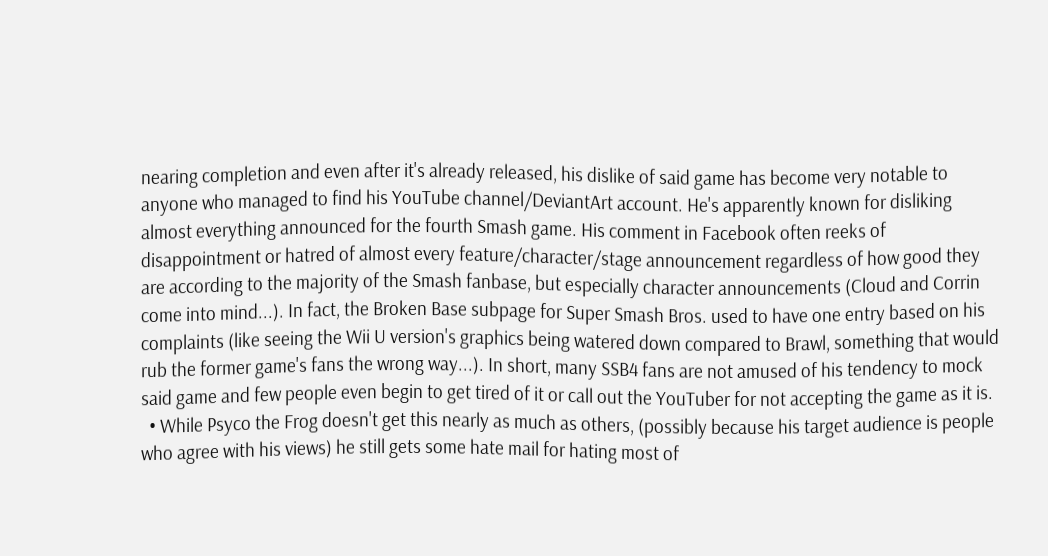nearing completion and even after it's already released, his dislike of said game has become very notable to anyone who managed to find his YouTube channel/DeviantArt account. He's apparently known for disliking almost everything announced for the fourth Smash game. His comment in Facebook often reeks of disappointment or hatred of almost every feature/character/stage announcement regardless of how good they are according to the majority of the Smash fanbase, but especially character announcements (Cloud and Corrin come into mind...). In fact, the Broken Base subpage for Super Smash Bros. used to have one entry based on his complaints (like seeing the Wii U version's graphics being watered down compared to Brawl, something that would rub the former game's fans the wrong way...). In short, many SSB4 fans are not amused of his tendency to mock said game and few people even begin to get tired of it or call out the YouTuber for not accepting the game as it is.
  • While Psyco the Frog doesn't get this nearly as much as others, (possibly because his target audience is people who agree with his views) he still gets some hate mail for hating most of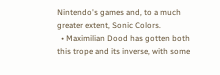Nintendo's games and, to a much greater extent, Sonic Colors.
  • Maximilian Dood has gotten both this trope and its inverse, with some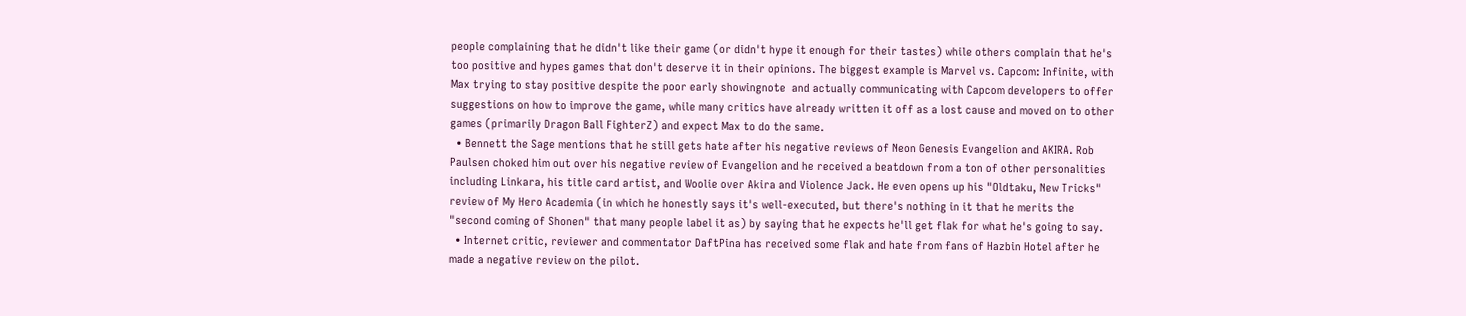people complaining that he didn't like their game (or didn't hype it enough for their tastes) while others complain that he's too positive and hypes games that don't deserve it in their opinions. The biggest example is Marvel vs. Capcom: Infinite, with Max trying to stay positive despite the poor early showingnote  and actually communicating with Capcom developers to offer suggestions on how to improve the game, while many critics have already written it off as a lost cause and moved on to other games (primarily Dragon Ball FighterZ) and expect Max to do the same.
  • Bennett the Sage mentions that he still gets hate after his negative reviews of Neon Genesis Evangelion and AKIRA. Rob Paulsen choked him out over his negative review of Evangelion and he received a beatdown from a ton of other personalities including Linkara, his title card artist, and Woolie over Akira and Violence Jack. He even opens up his "Oldtaku, New Tricks" review of My Hero Academia (in which he honestly says it's well-executed, but there's nothing in it that he merits the "second coming of Shonen" that many people label it as) by saying that he expects he'll get flak for what he's going to say.
  • Internet critic, reviewer and commentator DaftPina has received some flak and hate from fans of Hazbin Hotel after he made a negative review on the pilot.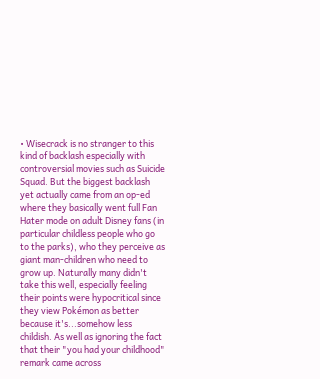• Wisecrack is no stranger to this kind of backlash especially with controversial movies such as Suicide Squad. But the biggest backlash yet actually came from an op-ed where they basically went full Fan Hater mode on adult Disney fans (in particular childless people who go to the parks), who they perceive as giant man-children who need to grow up. Naturally many didn't take this well, especially feeling their points were hypocritical since they view Pokémon as better because it's...somehow less childish. As well as ignoring the fact that their "you had your childhood" remark came across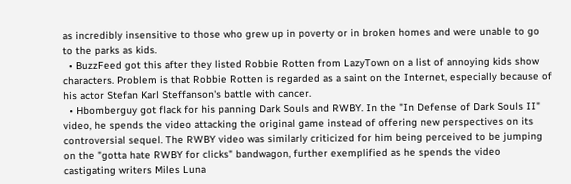as incredibly insensitive to those who grew up in poverty or in broken homes and were unable to go to the parks as kids.
  • BuzzFeed got this after they listed Robbie Rotten from LazyTown on a list of annoying kids show characters. Problem is that Robbie Rotten is regarded as a saint on the Internet, especially because of his actor Stefan Karl Steffanson's battle with cancer.
  • Hbomberguy got flack for his panning Dark Souls and RWBY. In the "In Defense of Dark Souls II" video, he spends the video attacking the original game instead of offering new perspectives on its controversial sequel. The RWBY video was similarly criticized for him being perceived to be jumping on the "gotta hate RWBY for clicks" bandwagon, further exemplified as he spends the video castigating writers Miles Luna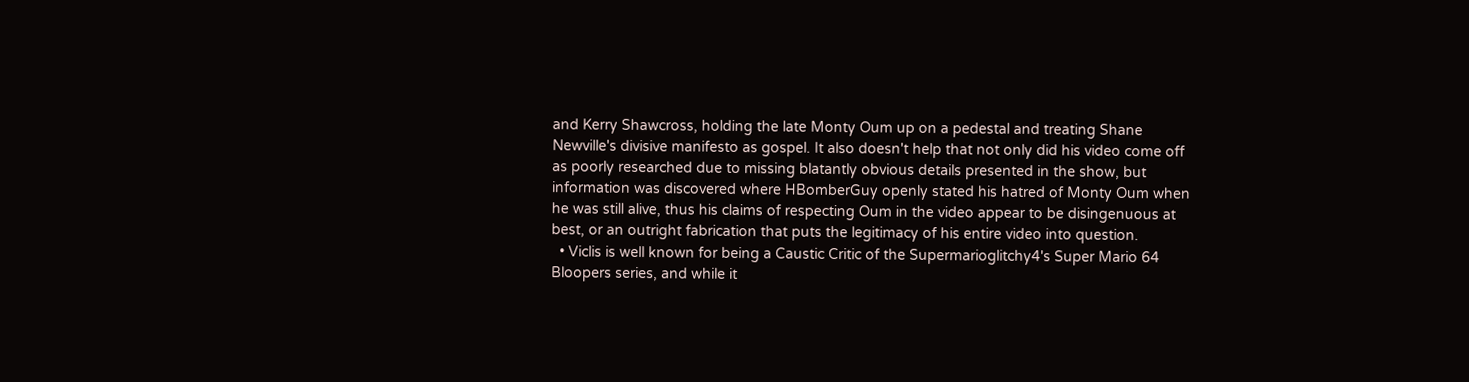and Kerry Shawcross, holding the late Monty Oum up on a pedestal and treating Shane Newville's divisive manifesto as gospel. It also doesn't help that not only did his video come off as poorly researched due to missing blatantly obvious details presented in the show, but information was discovered where HBomberGuy openly stated his hatred of Monty Oum when he was still alive, thus his claims of respecting Oum in the video appear to be disingenuous at best, or an outright fabrication that puts the legitimacy of his entire video into question.
  • Viclis is well known for being a Caustic Critic of the Supermarioglitchy4's Super Mario 64 Bloopers series, and while it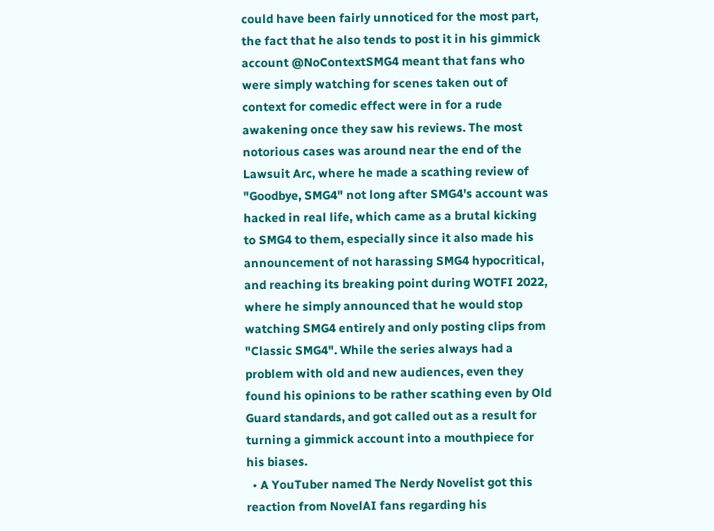could have been fairly unnoticed for the most part, the fact that he also tends to post it in his gimmick account @NoContextSMG4 meant that fans who were simply watching for scenes taken out of context for comedic effect were in for a rude awakening once they saw his reviews. The most notorious cases was around near the end of the Lawsuit Arc, where he made a scathing review of "Goodbye, SMG4" not long after SMG4's account was hacked in real life, which came as a brutal kicking to SMG4 to them, especially since it also made his announcement of not harassing SMG4 hypocritical, and reaching its breaking point during WOTFI 2022, where he simply announced that he would stop watching SMG4 entirely and only posting clips from "Classic SMG4". While the series always had a problem with old and new audiences, even they found his opinions to be rather scathing even by Old Guard standards, and got called out as a result for turning a gimmick account into a mouthpiece for his biases.
  • A YouTuber named The Nerdy Novelist got this reaction from NovelAI fans regarding his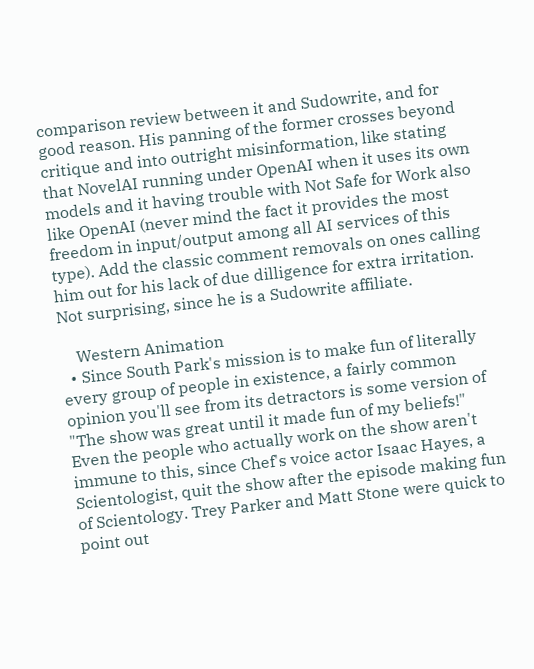comparison review between it and Sudowrite, and for good reason. His panning of the former crosses beyond critique and into outright misinformation, like stating that NovelAI running under OpenAI when it uses its own models and it having trouble with Not Safe for Work also like OpenAI (never mind the fact it provides the most freedom in input/output among all AI services of this type). Add the classic comment removals on ones calling him out for his lack of due dilligence for extra irritation. Not surprising, since he is a Sudowrite affiliate.

    Western Animation
  • Since South Park's mission is to make fun of literally every group of people in existence, a fairly common opinion you'll see from its detractors is some version of "The show was great until it made fun of my beliefs!" Even the people who actually work on the show aren't immune to this, since Chef's voice actor Isaac Hayes, a Scientologist, quit the show after the episode making fun of Scientology. Trey Parker and Matt Stone were quick to point out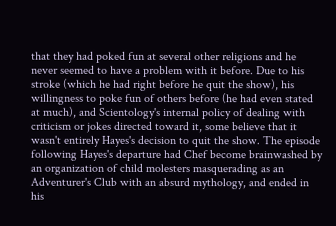that they had poked fun at several other religions and he never seemed to have a problem with it before. Due to his stroke (which he had right before he quit the show), his willingness to poke fun of others before (he had even stated at much), and Scientology's internal policy of dealing with criticism or jokes directed toward it, some believe that it wasn't entirely Hayes's decision to quit the show. The episode following Hayes's departure had Chef become brainwashed by an organization of child molesters masquerading as an Adventurer's Club with an absurd mythology, and ended in his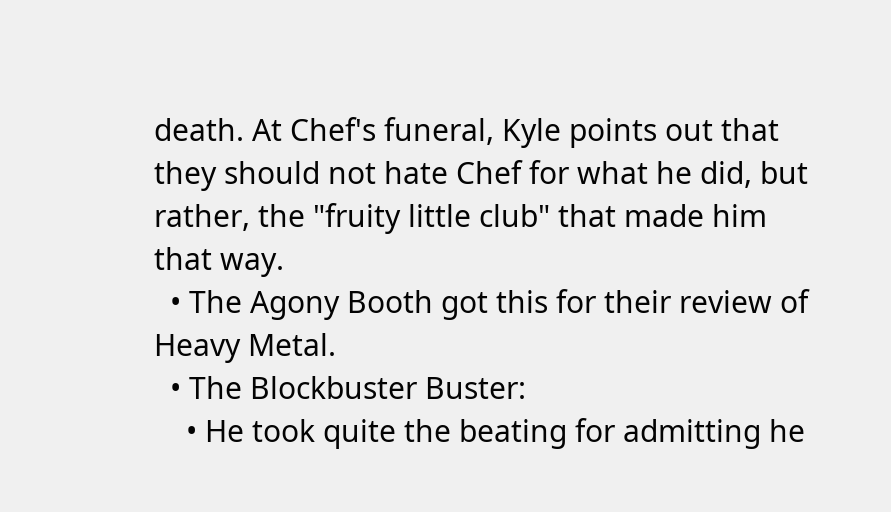death. At Chef's funeral, Kyle points out that they should not hate Chef for what he did, but rather, the "fruity little club" that made him that way.
  • The Agony Booth got this for their review of Heavy Metal.
  • The Blockbuster Buster:
    • He took quite the beating for admitting he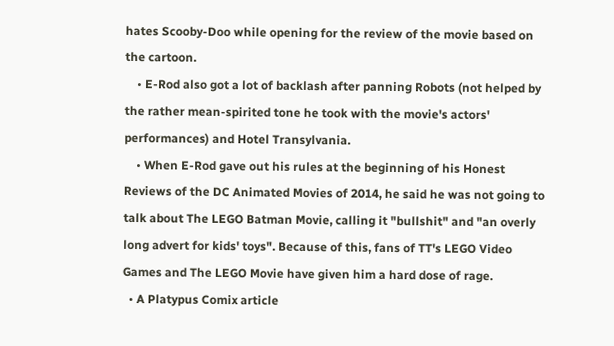hates Scooby-Doo while opening for the review of the movie based on the cartoon.
    • E-Rod also got a lot of backlash after panning Robots (not helped by the rather mean-spirited tone he took with the movie's actors' performances) and Hotel Transylvania.
    • When E-Rod gave out his rules at the beginning of his Honest Reviews of the DC Animated Movies of 2014, he said he was not going to talk about The LEGO Batman Movie, calling it "bullshit" and "an overly long advert for kids' toys". Because of this, fans of TT's LEGO Video Games and The LEGO Movie have given him a hard dose of rage.
  • A Platypus Comix article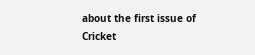about the first issue of Cricket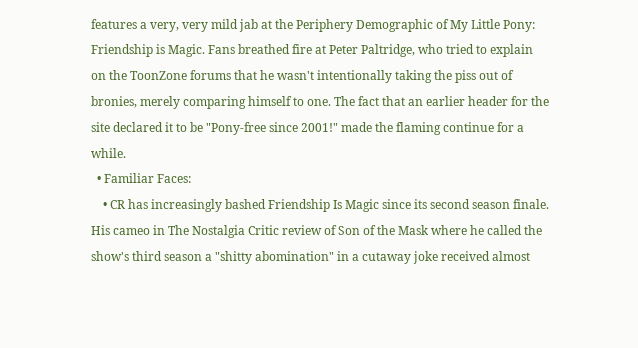features a very, very mild jab at the Periphery Demographic of My Little Pony: Friendship is Magic. Fans breathed fire at Peter Paltridge, who tried to explain on the ToonZone forums that he wasn't intentionally taking the piss out of bronies, merely comparing himself to one. The fact that an earlier header for the site declared it to be "Pony-free since 2001!" made the flaming continue for a while.
  • Familiar Faces:
    • CR has increasingly bashed Friendship Is Magic since its second season finale. His cameo in The Nostalgia Critic review of Son of the Mask where he called the show's third season a "shitty abomination" in a cutaway joke received almost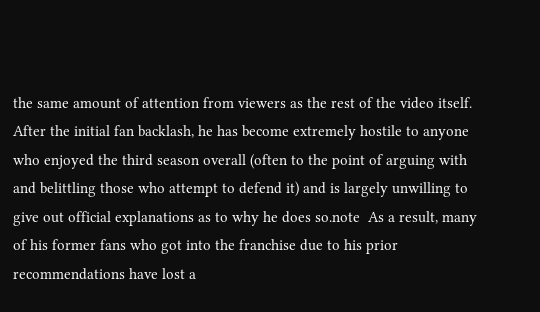the same amount of attention from viewers as the rest of the video itself. After the initial fan backlash, he has become extremely hostile to anyone who enjoyed the third season overall (often to the point of arguing with and belittling those who attempt to defend it) and is largely unwilling to give out official explanations as to why he does so.note  As a result, many of his former fans who got into the franchise due to his prior recommendations have lost a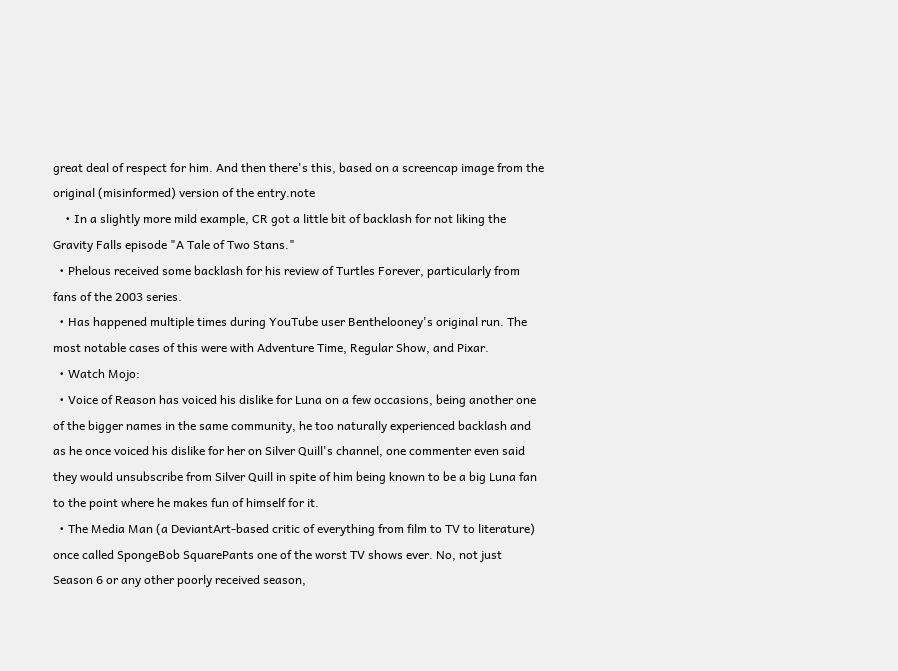great deal of respect for him. And then there's this, based on a screencap image from the original (misinformed) version of the entry.note
    • In a slightly more mild example, CR got a little bit of backlash for not liking the Gravity Falls episode "A Tale of Two Stans."
  • Phelous received some backlash for his review of Turtles Forever, particularly from fans of the 2003 series.
  • Has happened multiple times during YouTube user Benthelooney's original run. The most notable cases of this were with Adventure Time, Regular Show, and Pixar.
  • Watch Mojo:
  • Voice of Reason has voiced his dislike for Luna on a few occasions, being another one of the bigger names in the same community, he too naturally experienced backlash and as he once voiced his dislike for her on Silver Quill's channel, one commenter even said they would unsubscribe from Silver Quill in spite of him being known to be a big Luna fan to the point where he makes fun of himself for it.
  • The Media Man (a DeviantArt-based critic of everything from film to TV to literature) once called SpongeBob SquarePants one of the worst TV shows ever. No, not just Season 6 or any other poorly received season,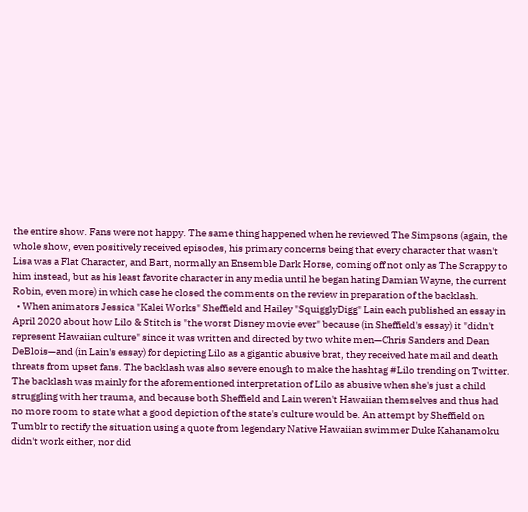the entire show. Fans were not happy. The same thing happened when he reviewed The Simpsons (again, the whole show, even positively received episodes, his primary concerns being that every character that wasn't Lisa was a Flat Character, and Bart, normally an Ensemble Dark Horse, coming off not only as The Scrappy to him instead, but as his least favorite character in any media until he began hating Damian Wayne, the current Robin, even more) in which case he closed the comments on the review in preparation of the backlash.
  • When animators Jessica "Kalei Works" Sheffield and Hailey "SquigglyDigg" Lain each published an essay in April 2020 about how Lilo & Stitch is "the worst Disney movie ever" because (in Sheffield's essay) it "didn't represent Hawaiian culture" since it was written and directed by two white men—Chris Sanders and Dean DeBlois—and (in Lain's essay) for depicting Lilo as a gigantic abusive brat, they received hate mail and death threats from upset fans. The backlash was also severe enough to make the hashtag #Lilo trending on Twitter. The backlash was mainly for the aforementioned interpretation of Lilo as abusive when she's just a child struggling with her trauma, and because both Sheffield and Lain weren't Hawaiian themselves and thus had no more room to state what a good depiction of the state's culture would be. An attempt by Sheffield on Tumblr to rectify the situation using a quote from legendary Native Hawaiian swimmer Duke Kahanamoku didn't work either, nor did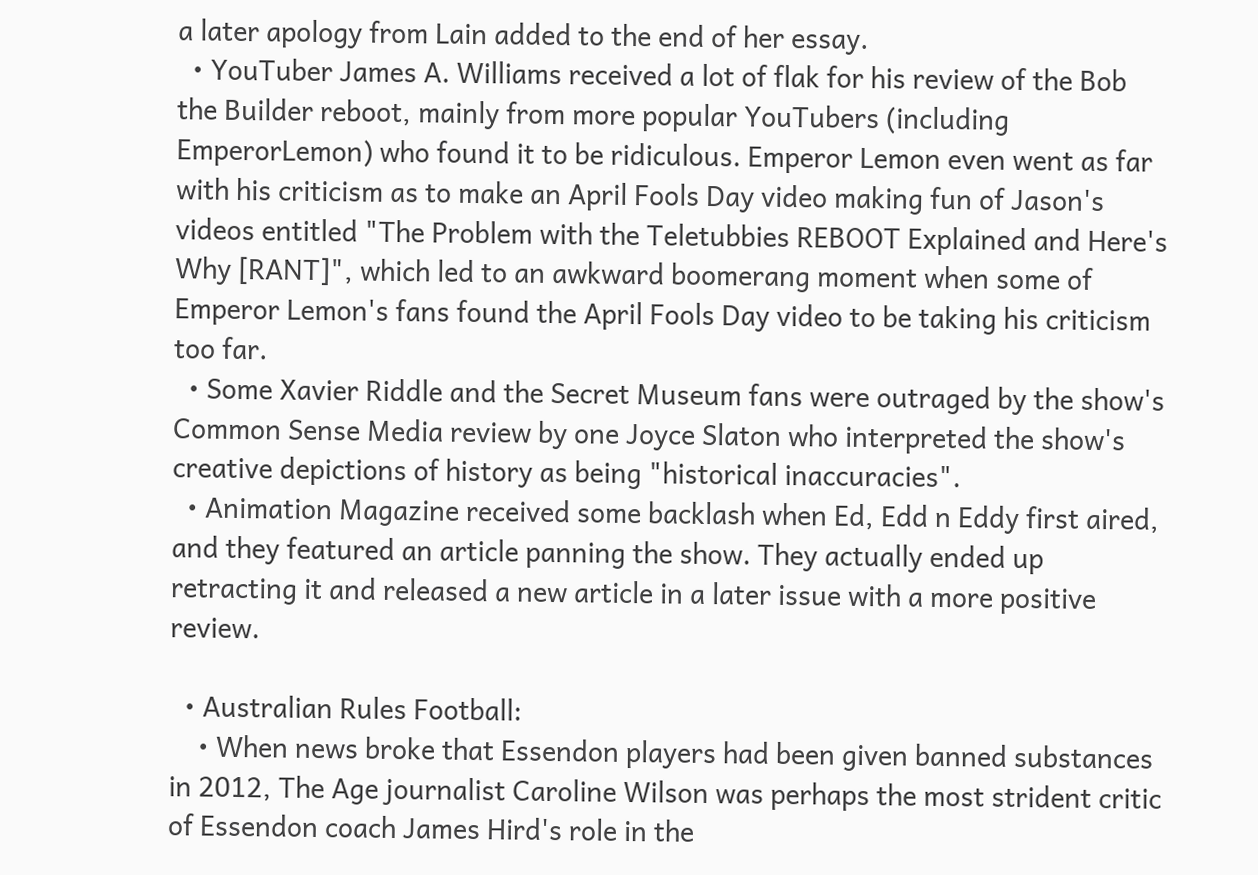a later apology from Lain added to the end of her essay.
  • YouTuber James A. Williams received a lot of flak for his review of the Bob the Builder reboot, mainly from more popular YouTubers (including EmperorLemon) who found it to be ridiculous. Emperor Lemon even went as far with his criticism as to make an April Fools Day video making fun of Jason's videos entitled "The Problem with the Teletubbies REBOOT Explained and Here's Why [RANT]", which led to an awkward boomerang moment when some of Emperor Lemon's fans found the April Fools Day video to be taking his criticism too far.
  • Some Xavier Riddle and the Secret Museum fans were outraged by the show's Common Sense Media review by one Joyce Slaton who interpreted the show's creative depictions of history as being "historical inaccuracies".
  • Animation Magazine received some backlash when Ed, Edd n Eddy first aired, and they featured an article panning the show. They actually ended up retracting it and released a new article in a later issue with a more positive review.

  • Australian Rules Football:
    • When news broke that Essendon players had been given banned substances in 2012, The Age journalist Caroline Wilson was perhaps the most strident critic of Essendon coach James Hird's role in the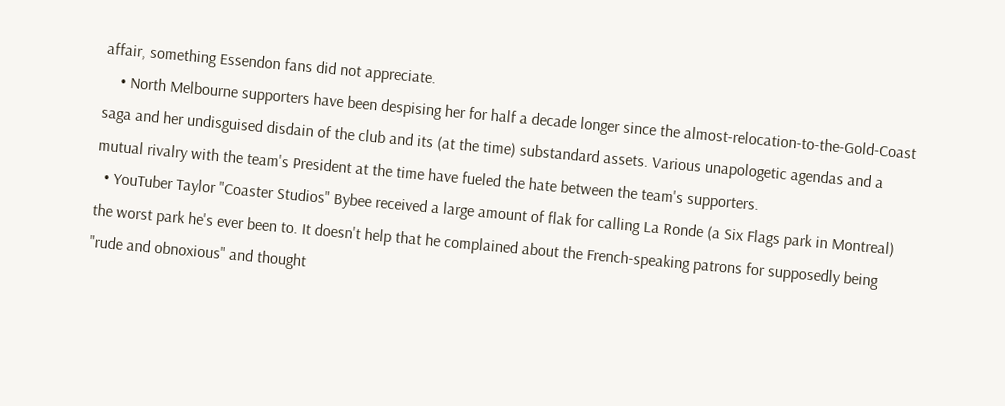affair, something Essendon fans did not appreciate.
    • North Melbourne supporters have been despising her for half a decade longer since the almost-relocation-to-the-Gold-Coast saga and her undisguised disdain of the club and its (at the time) substandard assets. Various unapologetic agendas and a mutual rivalry with the team's President at the time have fueled the hate between the team's supporters.
  • YouTuber Taylor "Coaster Studios" Bybee received a large amount of flak for calling La Ronde (a Six Flags park in Montreal) the worst park he's ever been to. It doesn't help that he complained about the French-speaking patrons for supposedly being "rude and obnoxious" and thought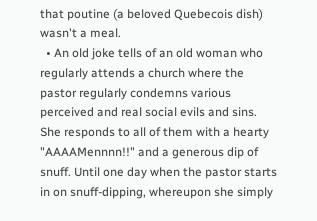that poutine (a beloved Quebecois dish) wasn't a meal.
  • An old joke tells of an old woman who regularly attends a church where the pastor regularly condemns various perceived and real social evils and sins. She responds to all of them with a hearty "AAAAMennnn!!" and a generous dip of snuff. Until one day when the pastor starts in on snuff-dipping, whereupon she simply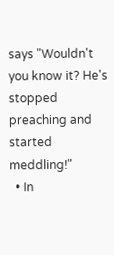says "Wouldn't you know it? He's stopped preaching and started meddling!"
  • In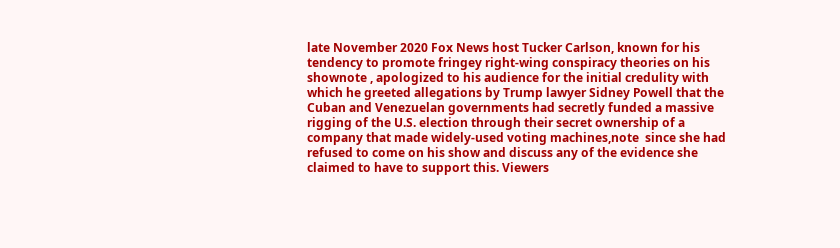late November 2020 Fox News host Tucker Carlson, known for his tendency to promote fringey right-wing conspiracy theories on his shownote , apologized to his audience for the initial credulity with which he greeted allegations by Trump lawyer Sidney Powell that the Cuban and Venezuelan governments had secretly funded a massive rigging of the U.S. election through their secret ownership of a company that made widely-used voting machines,note  since she had refused to come on his show and discuss any of the evidence she claimed to have to support this. Viewers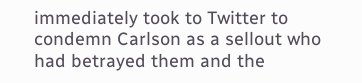immediately took to Twitter to condemn Carlson as a sellout who had betrayed them and the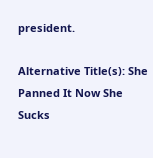president.

Alternative Title(s): She Panned It Now She Sucks